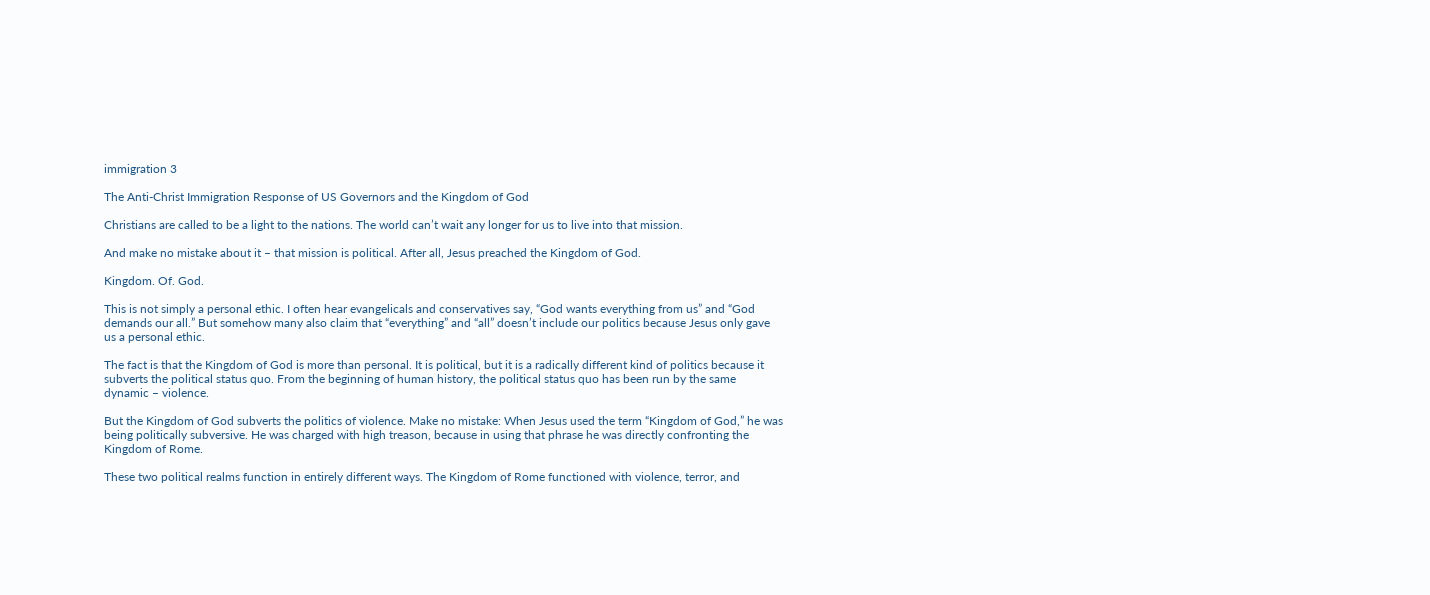immigration 3

The Anti-Christ Immigration Response of US Governors and the Kingdom of God

Christians are called to be a light to the nations. The world can’t wait any longer for us to live into that mission.

And make no mistake about it – that mission is political. After all, Jesus preached the Kingdom of God.

Kingdom. Of. God.

This is not simply a personal ethic. I often hear evangelicals and conservatives say, “God wants everything from us” and “God demands our all.” But somehow many also claim that “everything” and “all” doesn’t include our politics because Jesus only gave us a personal ethic.

The fact is that the Kingdom of God is more than personal. It is political, but it is a radically different kind of politics because it subverts the political status quo. From the beginning of human history, the political status quo has been run by the same dynamic – violence.

But the Kingdom of God subverts the politics of violence. Make no mistake: When Jesus used the term “Kingdom of God,” he was being politically subversive. He was charged with high treason, because in using that phrase he was directly confronting the Kingdom of Rome.

These two political realms function in entirely different ways. The Kingdom of Rome functioned with violence, terror, and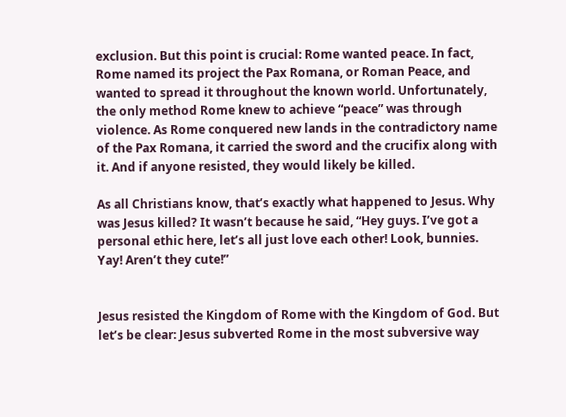exclusion. But this point is crucial: Rome wanted peace. In fact, Rome named its project the Pax Romana, or Roman Peace, and wanted to spread it throughout the known world. Unfortunately, the only method Rome knew to achieve “peace” was through violence. As Rome conquered new lands in the contradictory name of the Pax Romana, it carried the sword and the crucifix along with it. And if anyone resisted, they would likely be killed.

As all Christians know, that’s exactly what happened to Jesus. Why was Jesus killed? It wasn’t because he said, “Hey guys. I’ve got a personal ethic here, let’s all just love each other! Look, bunnies. Yay! Aren’t they cute!”


Jesus resisted the Kingdom of Rome with the Kingdom of God. But let’s be clear: Jesus subverted Rome in the most subversive way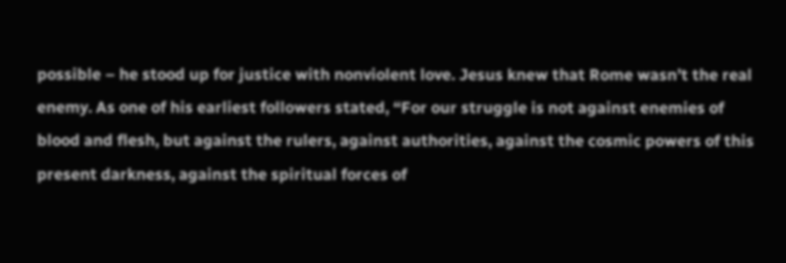possible – he stood up for justice with nonviolent love. Jesus knew that Rome wasn’t the real enemy. As one of his earliest followers stated, “For our struggle is not against enemies of blood and flesh, but against the rulers, against authorities, against the cosmic powers of this present darkness, against the spiritual forces of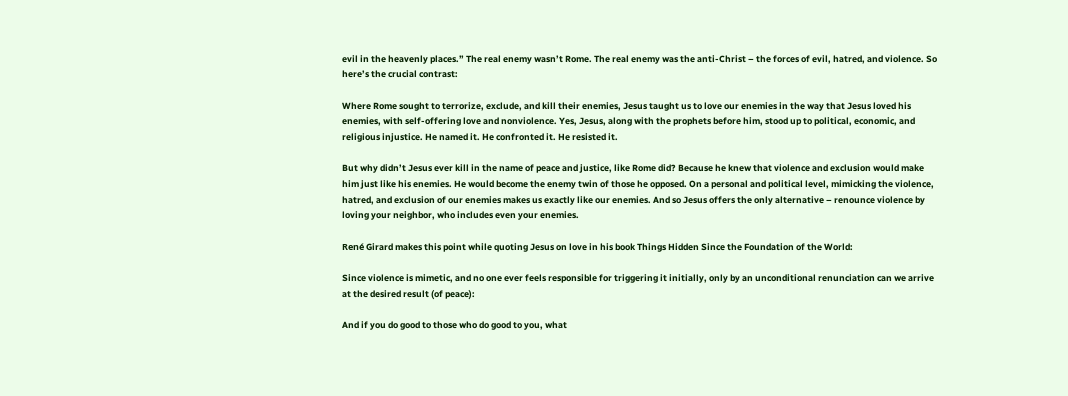evil in the heavenly places.” The real enemy wasn’t Rome. The real enemy was the anti-Christ – the forces of evil, hatred, and violence. So here’s the crucial contrast:

Where Rome sought to terrorize, exclude, and kill their enemies, Jesus taught us to love our enemies in the way that Jesus loved his enemies, with self-offering love and nonviolence. Yes, Jesus, along with the prophets before him, stood up to political, economic, and religious injustice. He named it. He confronted it. He resisted it.

But why didn’t Jesus ever kill in the name of peace and justice, like Rome did? Because he knew that violence and exclusion would make him just like his enemies. He would become the enemy twin of those he opposed. On a personal and political level, mimicking the violence, hatred, and exclusion of our enemies makes us exactly like our enemies. And so Jesus offers the only alternative – renounce violence by loving your neighbor, who includes even your enemies.

René Girard makes this point while quoting Jesus on love in his book Things Hidden Since the Foundation of the World:

Since violence is mimetic, and no one ever feels responsible for triggering it initially, only by an unconditional renunciation can we arrive at the desired result (of peace):

And if you do good to those who do good to you, what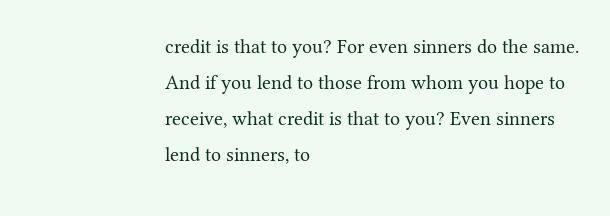credit is that to you? For even sinners do the same. And if you lend to those from whom you hope to receive, what credit is that to you? Even sinners lend to sinners, to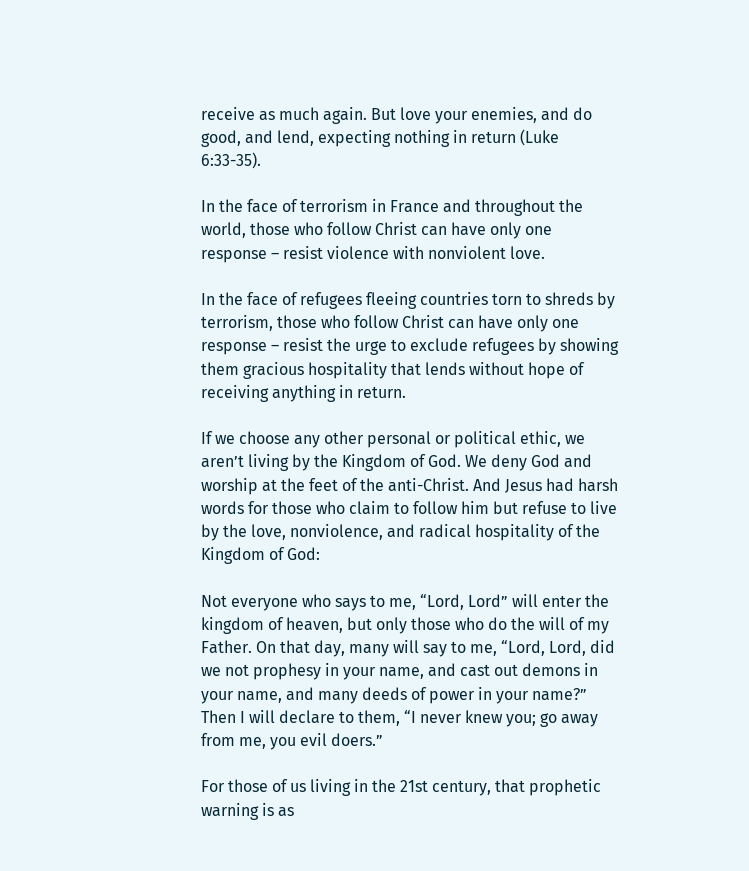receive as much again. But love your enemies, and do good, and lend, expecting nothing in return (Luke 6:33-35).

In the face of terrorism in France and throughout the world, those who follow Christ can have only one response – resist violence with nonviolent love.

In the face of refugees fleeing countries torn to shreds by terrorism, those who follow Christ can have only one response – resist the urge to exclude refugees by showing them gracious hospitality that lends without hope of receiving anything in return.

If we choose any other personal or political ethic, we aren’t living by the Kingdom of God. We deny God and worship at the feet of the anti-Christ. And Jesus had harsh words for those who claim to follow him but refuse to live by the love, nonviolence, and radical hospitality of the Kingdom of God:

Not everyone who says to me, “Lord, Lord” will enter the kingdom of heaven, but only those who do the will of my Father. On that day, many will say to me, “Lord, Lord, did we not prophesy in your name, and cast out demons in your name, and many deeds of power in your name?” Then I will declare to them, “I never knew you; go away from me, you evil doers.”

For those of us living in the 21st century, that prophetic warning is as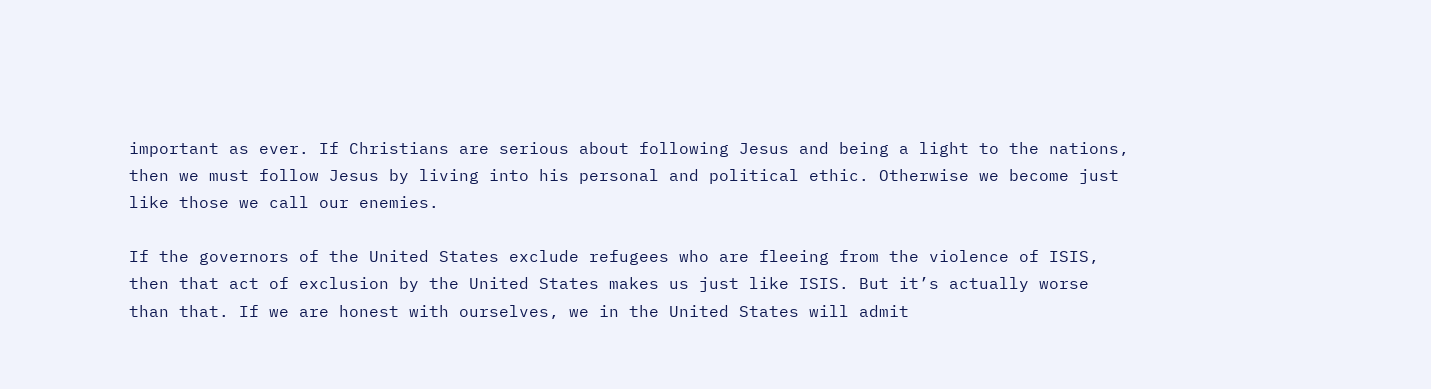important as ever. If Christians are serious about following Jesus and being a light to the nations, then we must follow Jesus by living into his personal and political ethic. Otherwise we become just like those we call our enemies.

If the governors of the United States exclude refugees who are fleeing from the violence of ISIS, then that act of exclusion by the United States makes us just like ISIS. But it’s actually worse than that. If we are honest with ourselves, we in the United States will admit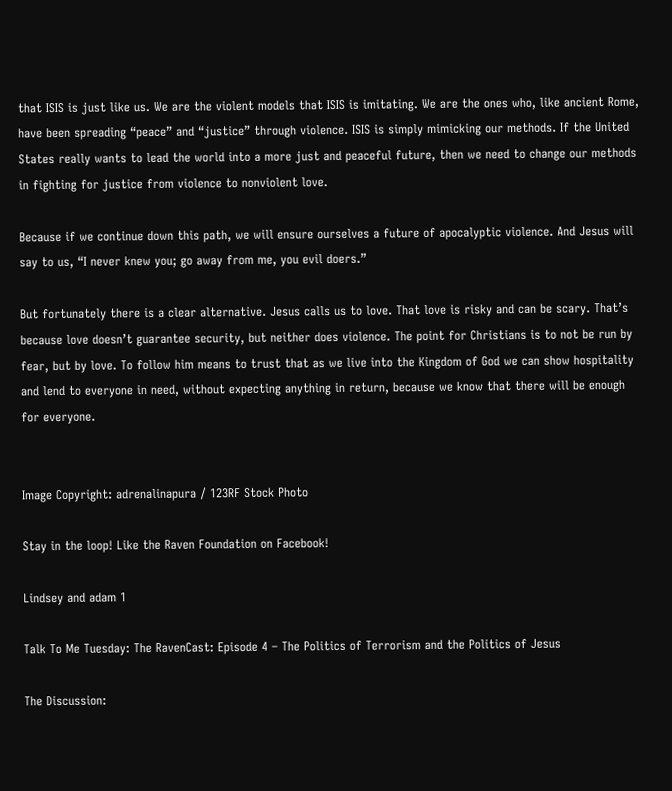that ISIS is just like us. We are the violent models that ISIS is imitating. We are the ones who, like ancient Rome, have been spreading “peace” and “justice” through violence. ISIS is simply mimicking our methods. If the United States really wants to lead the world into a more just and peaceful future, then we need to change our methods in fighting for justice from violence to nonviolent love.

Because if we continue down this path, we will ensure ourselves a future of apocalyptic violence. And Jesus will say to us, “I never knew you; go away from me, you evil doers.”

But fortunately there is a clear alternative. Jesus calls us to love. That love is risky and can be scary. That’s because love doesn’t guarantee security, but neither does violence. The point for Christians is to not be run by fear, but by love. To follow him means to trust that as we live into the Kingdom of God we can show hospitality and lend to everyone in need, without expecting anything in return, because we know that there will be enough for everyone.


Image Copyright: adrenalinapura / 123RF Stock Photo

Stay in the loop! Like the Raven Foundation on Facebook!

Lindsey and adam 1

Talk To Me Tuesday: The RavenCast: Episode 4 – The Politics of Terrorism and the Politics of Jesus

The Discussion: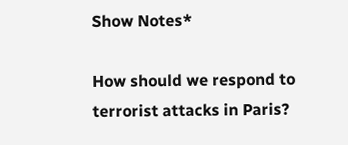Show Notes*

How should we respond to terrorist attacks in Paris?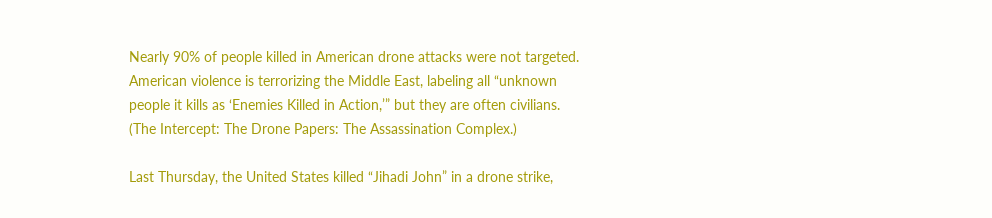Nearly 90% of people killed in American drone attacks were not targeted. American violence is terrorizing the Middle East, labeling all “unknown people it kills as ‘Enemies Killed in Action,’” but they are often civilians. (The Intercept: The Drone Papers: The Assassination Complex.)

Last Thursday, the United States killed “Jihadi John” in a drone strike,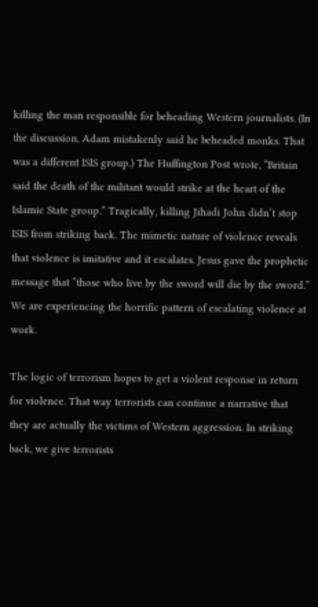killing the man responsible for beheading Western journalists. (In the discussion, Adam mistakenly said he beheaded monks. That was a different ISIS group.) The Huffington Post wrote, “Britain said the death of the militant would strike at the heart of the Islamic State group.” Tragically, killing Jihadi John didn’t stop ISIS from striking back. The mimetic nature of violence reveals that violence is imitative and it escalates. Jesus gave the prophetic message that “those who live by the sword will die by the sword.” We are experiencing the horrific pattern of escalating violence at work.

The logic of terrorism hopes to get a violent response in return for violence. That way terrorists can continue a narrative that they are actually the victims of Western aggression. In striking back, we give terrorists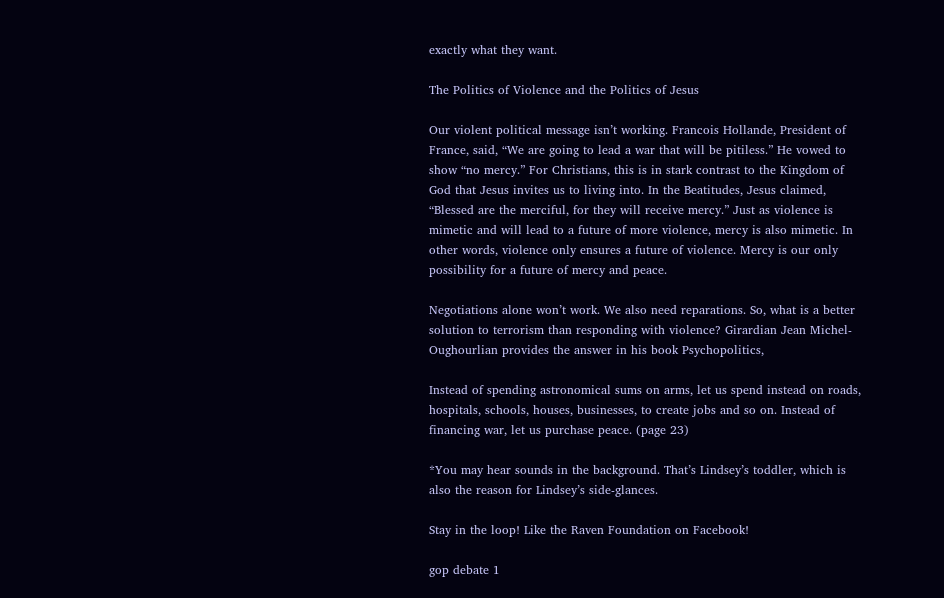exactly what they want.

The Politics of Violence and the Politics of Jesus

Our violent political message isn’t working. Francois Hollande, President of France, said, “We are going to lead a war that will be pitiless.” He vowed to show “no mercy.” For Christians, this is in stark contrast to the Kingdom of God that Jesus invites us to living into. In the Beatitudes, Jesus claimed, “Blessed are the merciful, for they will receive mercy.” Just as violence is mimetic and will lead to a future of more violence, mercy is also mimetic. In other words, violence only ensures a future of violence. Mercy is our only possibility for a future of mercy and peace.

Negotiations alone won’t work. We also need reparations. So, what is a better solution to terrorism than responding with violence? Girardian Jean Michel-Oughourlian provides the answer in his book Psychopolitics,

Instead of spending astronomical sums on arms, let us spend instead on roads, hospitals, schools, houses, businesses, to create jobs and so on. Instead of financing war, let us purchase peace. (page 23)

*You may hear sounds in the background. That’s Lindsey’s toddler, which is also the reason for Lindsey’s side-glances.

Stay in the loop! Like the Raven Foundation on Facebook!

gop debate 1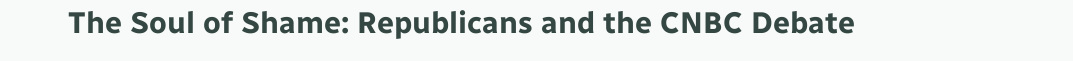The Soul of Shame: Republicans and the CNBC Debate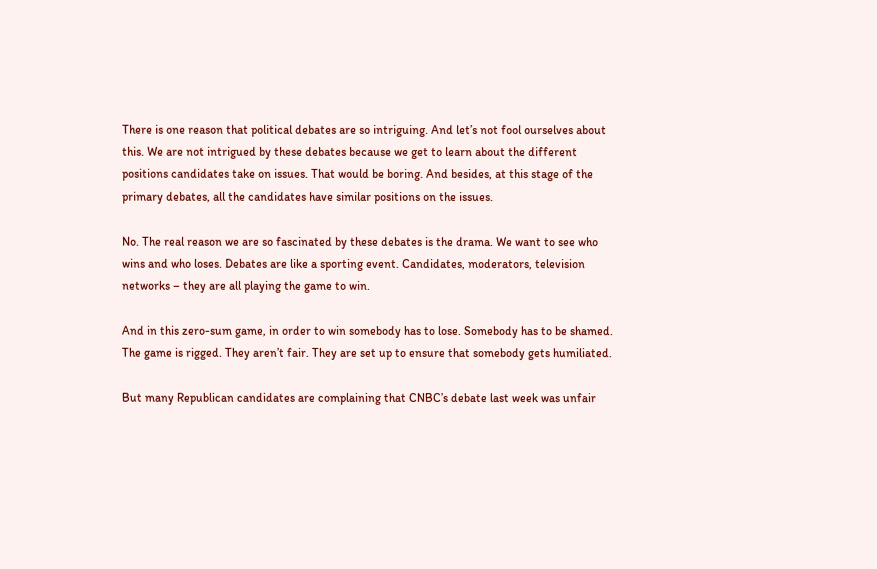There is one reason that political debates are so intriguing. And let’s not fool ourselves about this. We are not intrigued by these debates because we get to learn about the different positions candidates take on issues. That would be boring. And besides, at this stage of the primary debates, all the candidates have similar positions on the issues.

No. The real reason we are so fascinated by these debates is the drama. We want to see who wins and who loses. Debates are like a sporting event. Candidates, moderators, television networks – they are all playing the game to win.

And in this zero-sum game, in order to win somebody has to lose. Somebody has to be shamed. The game is rigged. They aren’t fair. They are set up to ensure that somebody gets humiliated.

But many Republican candidates are complaining that CNBC’s debate last week was unfair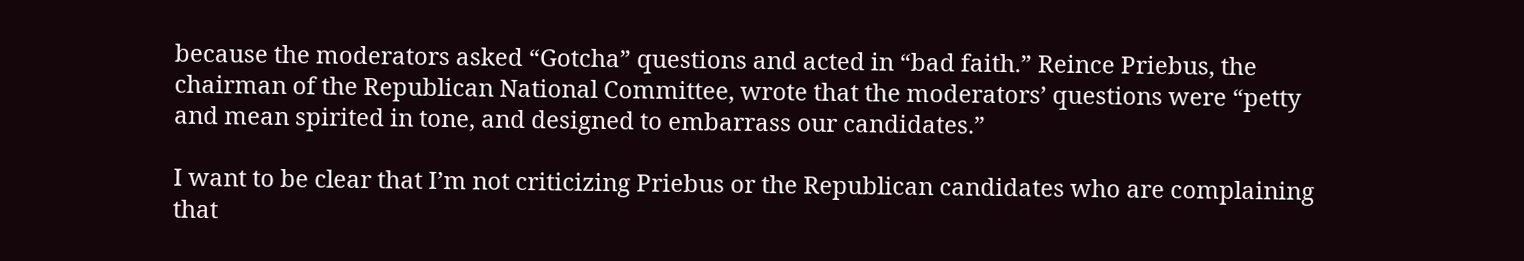because the moderators asked “Gotcha” questions and acted in “bad faith.” Reince Priebus, the chairman of the Republican National Committee, wrote that the moderators’ questions were “petty and mean spirited in tone, and designed to embarrass our candidates.”

I want to be clear that I’m not criticizing Priebus or the Republican candidates who are complaining that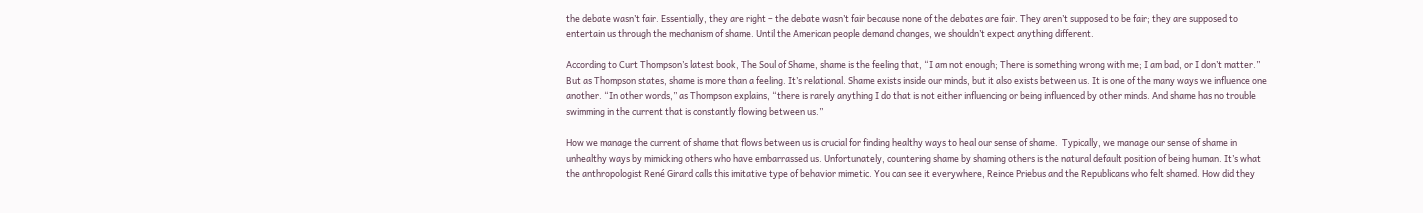the debate wasn’t fair. Essentially, they are right – the debate wasn’t fair because none of the debates are fair. They aren’t supposed to be fair; they are supposed to entertain us through the mechanism of shame. Until the American people demand changes, we shouldn’t expect anything different.

According to Curt Thompson’s latest book, The Soul of Shame, shame is the feeling that, “I am not enough; There is something wrong with me; I am bad, or I don’t matter.” But as Thompson states, shame is more than a feeling. It’s relational. Shame exists inside our minds, but it also exists between us. It is one of the many ways we influence one another. “In other words,” as Thompson explains, “there is rarely anything I do that is not either influencing or being influenced by other minds. And shame has no trouble swimming in the current that is constantly flowing between us.”

How we manage the current of shame that flows between us is crucial for finding healthy ways to heal our sense of shame.  Typically, we manage our sense of shame in unhealthy ways by mimicking others who have embarrassed us. Unfortunately, countering shame by shaming others is the natural default position of being human. It’s what the anthropologist René Girard calls this imitative type of behavior mimetic. You can see it everywhere, Reince Priebus and the Republicans who felt shamed. How did they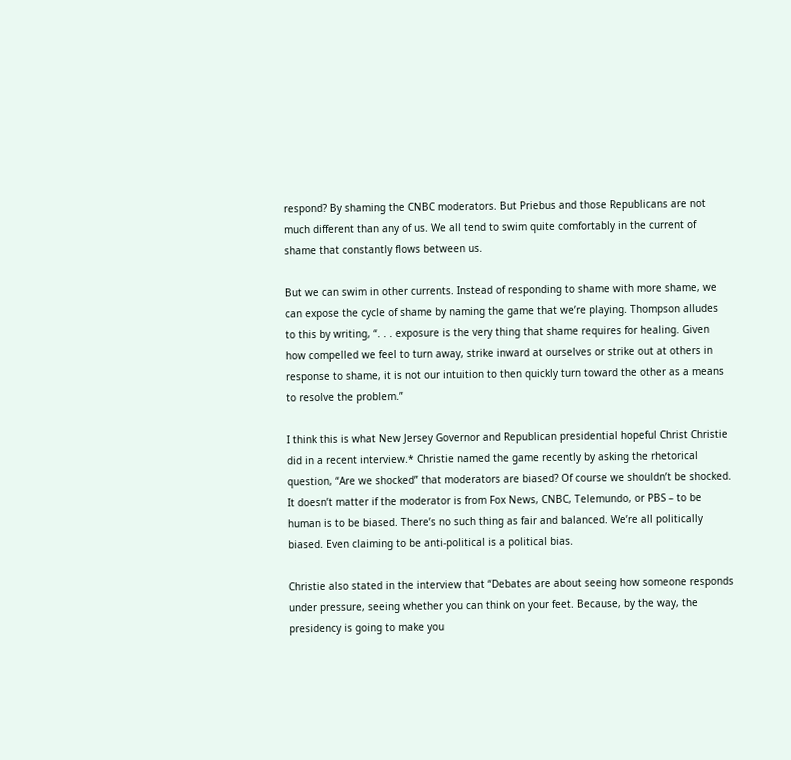respond? By shaming the CNBC moderators. But Priebus and those Republicans are not much different than any of us. We all tend to swim quite comfortably in the current of shame that constantly flows between us.

But we can swim in other currents. Instead of responding to shame with more shame, we can expose the cycle of shame by naming the game that we’re playing. Thompson alludes to this by writing, “. . . exposure is the very thing that shame requires for healing. Given how compelled we feel to turn away, strike inward at ourselves or strike out at others in response to shame, it is not our intuition to then quickly turn toward the other as a means to resolve the problem.”

I think this is what New Jersey Governor and Republican presidential hopeful Christ Christie did in a recent interview.* Christie named the game recently by asking the rhetorical question, “Are we shocked” that moderators are biased? Of course we shouldn’t be shocked. It doesn’t matter if the moderator is from Fox News, CNBC, Telemundo, or PBS – to be human is to be biased. There’s no such thing as fair and balanced. We’re all politically biased. Even claiming to be anti-political is a political bias.

Christie also stated in the interview that “Debates are about seeing how someone responds under pressure, seeing whether you can think on your feet. Because, by the way, the presidency is going to make you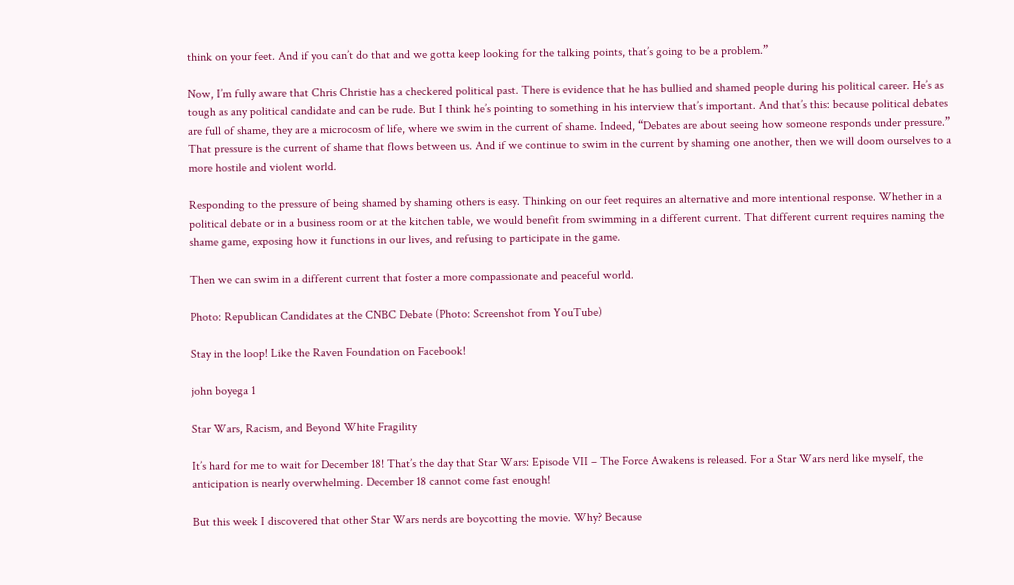think on your feet. And if you can’t do that and we gotta keep looking for the talking points, that’s going to be a problem.”

Now, I’m fully aware that Chris Christie has a checkered political past. There is evidence that he has bullied and shamed people during his political career. He’s as tough as any political candidate and can be rude. But I think he’s pointing to something in his interview that’s important. And that’s this: because political debates are full of shame, they are a microcosm of life, where we swim in the current of shame. Indeed, “Debates are about seeing how someone responds under pressure.” That pressure is the current of shame that flows between us. And if we continue to swim in the current by shaming one another, then we will doom ourselves to a more hostile and violent world.

Responding to the pressure of being shamed by shaming others is easy. Thinking on our feet requires an alternative and more intentional response. Whether in a political debate or in a business room or at the kitchen table, we would benefit from swimming in a different current. That different current requires naming the shame game, exposing how it functions in our lives, and refusing to participate in the game.

Then we can swim in a different current that foster a more compassionate and peaceful world.

Photo: Republican Candidates at the CNBC Debate (Photo: Screenshot from YouTube)

Stay in the loop! Like the Raven Foundation on Facebook!

john boyega 1

Star Wars, Racism, and Beyond White Fragility

It’s hard for me to wait for December 18! That’s the day that Star Wars: Episode VII – The Force Awakens is released. For a Star Wars nerd like myself, the anticipation is nearly overwhelming. December 18 cannot come fast enough!

But this week I discovered that other Star Wars nerds are boycotting the movie. Why? Because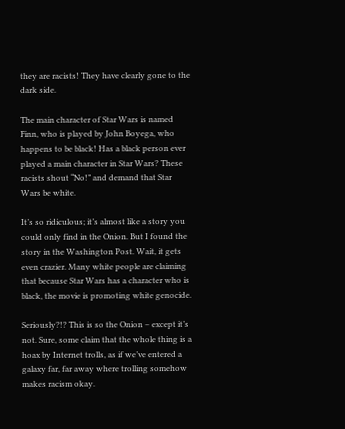they are racists! They have clearly gone to the dark side.

The main character of Star Wars is named Finn, who is played by John Boyega, who happens to be black! Has a black person ever played a main character in Star Wars? These racists shout “No!” and demand that Star Wars be white.

It’s so ridiculous; it’s almost like a story you could only find in the Onion. But I found the story in the Washington Post. Wait, it gets even crazier. Many white people are claiming that because Star Wars has a character who is black, the movie is promoting white genocide.

Seriously?!? This is so the Onion – except it’s not. Sure, some claim that the whole thing is a hoax by Internet trolls, as if we’ve entered a galaxy far, far away where trolling somehow makes racism okay.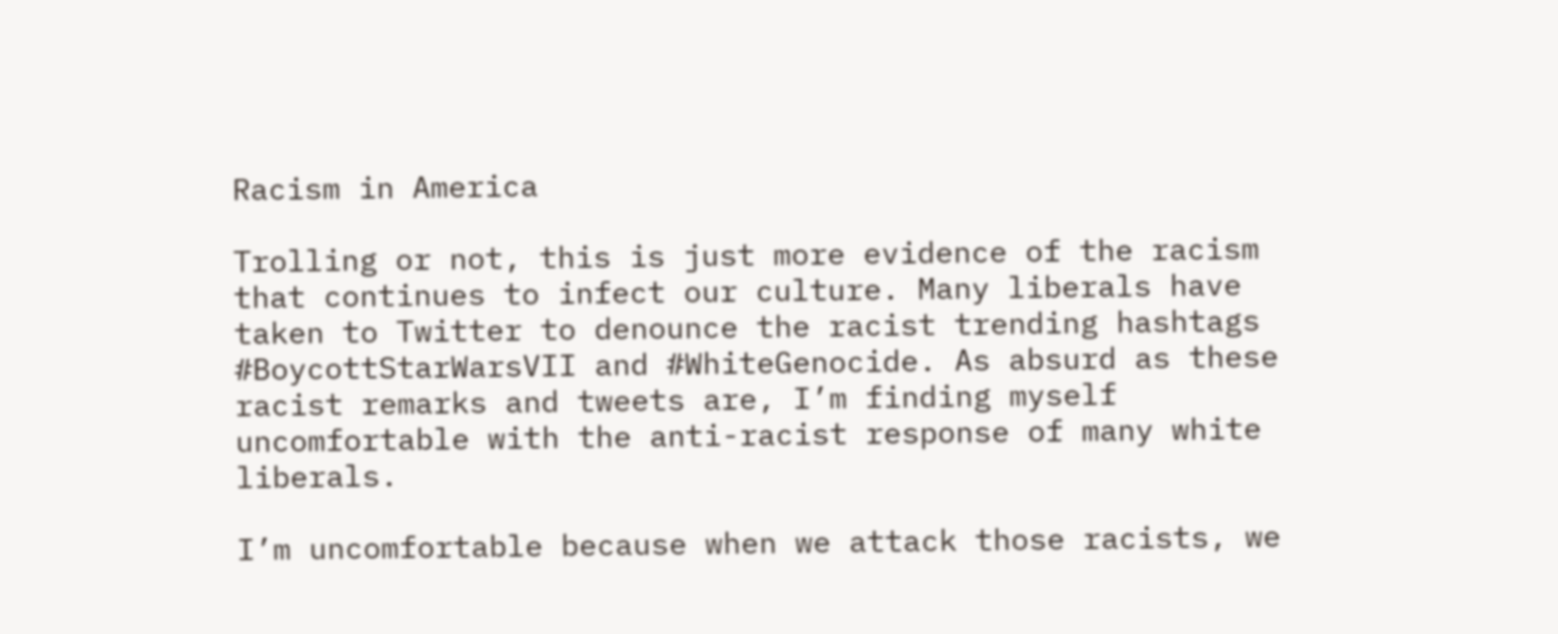Racism in America

Trolling or not, this is just more evidence of the racism that continues to infect our culture. Many liberals have taken to Twitter to denounce the racist trending hashtags #BoycottStarWarsVII and #WhiteGenocide. As absurd as these racist remarks and tweets are, I’m finding myself uncomfortable with the anti-racist response of many white liberals.

I’m uncomfortable because when we attack those racists, we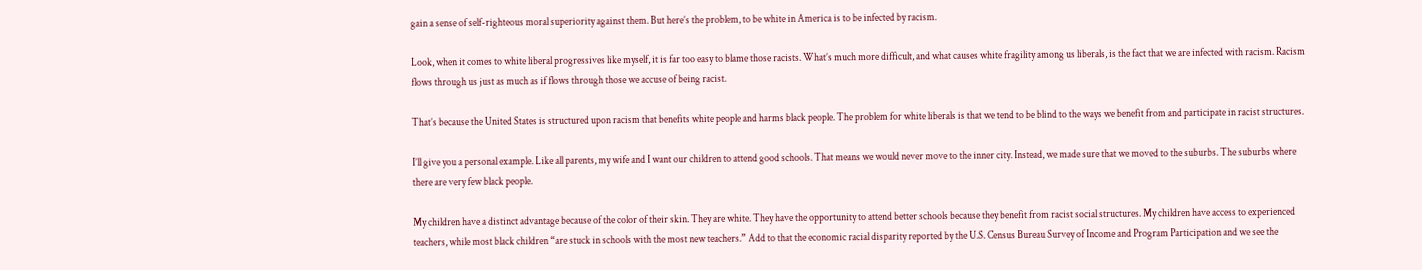gain a sense of self-righteous moral superiority against them. But here’s the problem, to be white in America is to be infected by racism.

Look, when it comes to white liberal progressives like myself, it is far too easy to blame those racists. What’s much more difficult, and what causes white fragility among us liberals, is the fact that we are infected with racism. Racism flows through us just as much as if flows through those we accuse of being racist.

That’s because the United States is structured upon racism that benefits white people and harms black people. The problem for white liberals is that we tend to be blind to the ways we benefit from and participate in racist structures.

I’ll give you a personal example. Like all parents, my wife and I want our children to attend good schools. That means we would never move to the inner city. Instead, we made sure that we moved to the suburbs. The suburbs where there are very few black people.

My children have a distinct advantage because of the color of their skin. They are white. They have the opportunity to attend better schools because they benefit from racist social structures. My children have access to experienced teachers, while most black children “are stuck in schools with the most new teachers.” Add to that the economic racial disparity reported by the U.S. Census Bureau Survey of Income and Program Participation and we see the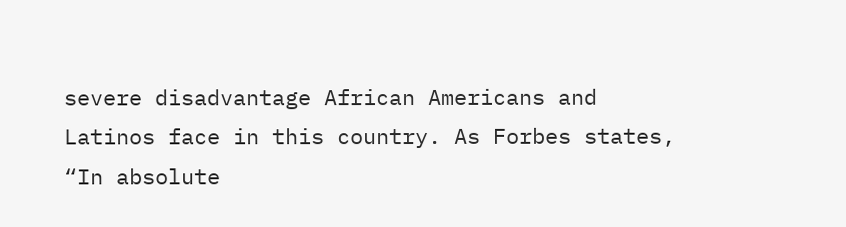severe disadvantage African Americans and Latinos face in this country. As Forbes states, “In absolute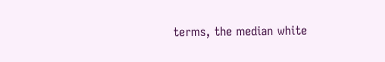terms, the median white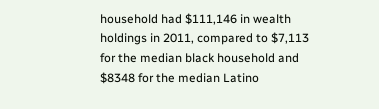household had $111,146 in wealth holdings in 2011, compared to $7,113 for the median black household and $8348 for the median Latino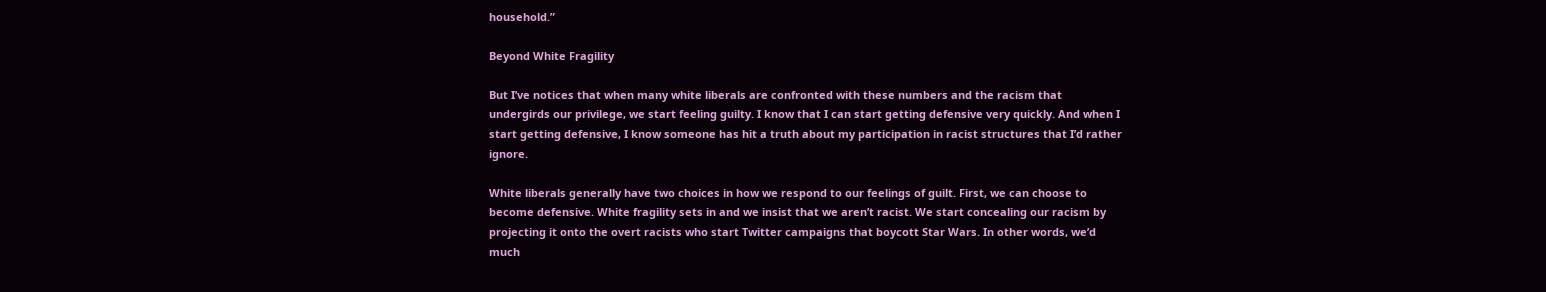household.”

Beyond White Fragility

But I’ve notices that when many white liberals are confronted with these numbers and the racism that undergirds our privilege, we start feeling guilty. I know that I can start getting defensive very quickly. And when I start getting defensive, I know someone has hit a truth about my participation in racist structures that I’d rather ignore.

White liberals generally have two choices in how we respond to our feelings of guilt. First, we can choose to become defensive. White fragility sets in and we insist that we aren’t racist. We start concealing our racism by projecting it onto the overt racists who start Twitter campaigns that boycott Star Wars. In other words, we’d much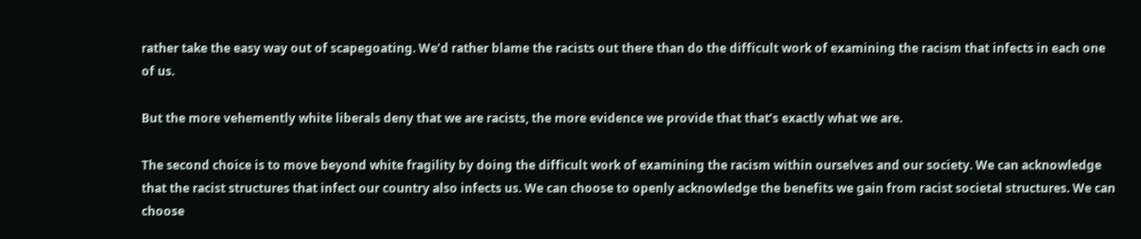rather take the easy way out of scapegoating. We’d rather blame the racists out there than do the difficult work of examining the racism that infects in each one of us.

But the more vehemently white liberals deny that we are racists, the more evidence we provide that that’s exactly what we are.

The second choice is to move beyond white fragility by doing the difficult work of examining the racism within ourselves and our society. We can acknowledge that the racist structures that infect our country also infects us. We can choose to openly acknowledge the benefits we gain from racist societal structures. We can choose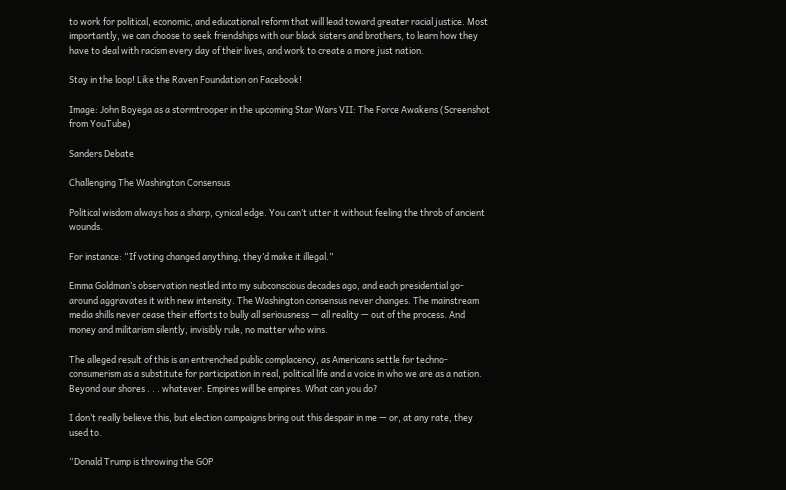to work for political, economic, and educational reform that will lead toward greater racial justice. Most importantly, we can choose to seek friendships with our black sisters and brothers, to learn how they have to deal with racism every day of their lives, and work to create a more just nation.

Stay in the loop! Like the Raven Foundation on Facebook!

Image: John Boyega as a stormtrooper in the upcoming Star Wars VII: The Force Awakens (Screenshot from YouTube)

Sanders Debate

Challenging The Washington Consensus

Political wisdom always has a sharp, cynical edge. You can’t utter it without feeling the throb of ancient wounds.

For instance: “If voting changed anything, they’d make it illegal.”

Emma Goldman’s observation nestled into my subconscious decades ago, and each presidential go-around aggravates it with new intensity. The Washington consensus never changes. The mainstream media shills never cease their efforts to bully all seriousness — all reality — out of the process. And money and militarism silently, invisibly rule, no matter who wins.

The alleged result of this is an entrenched public complacency, as Americans settle for techno-consumerism as a substitute for participation in real, political life and a voice in who we are as a nation. Beyond our shores . . . whatever. Empires will be empires. What can you do?

I don’t really believe this, but election campaigns bring out this despair in me — or, at any rate, they used to.

“Donald Trump is throwing the GOP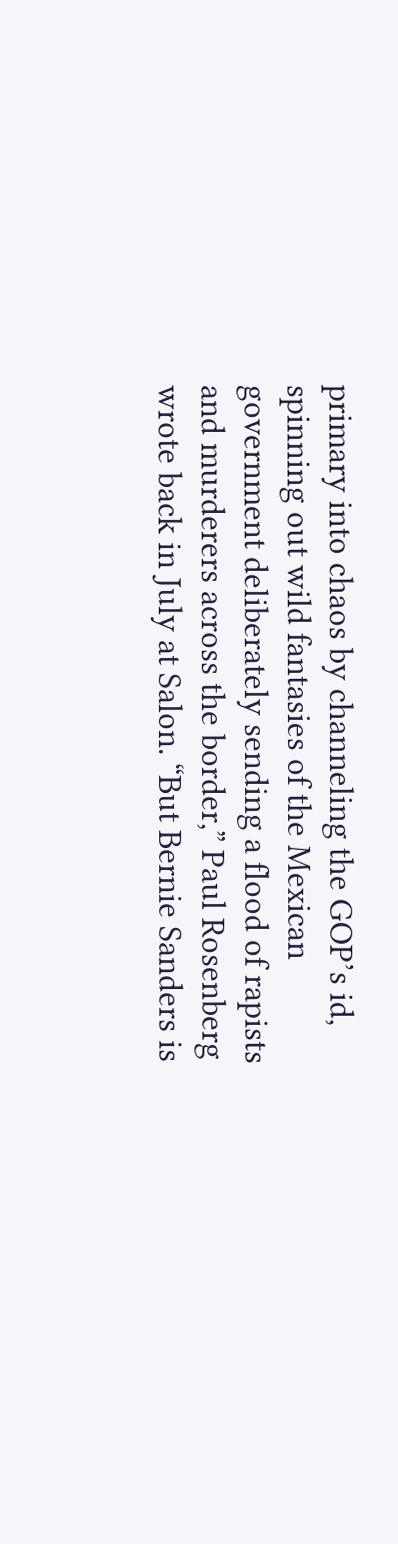primary into chaos by channeling the GOP’s id, spinning out wild fantasies of the Mexican government deliberately sending a flood of rapists and murderers across the border,” Paul Rosenberg wrote back in July at Salon. “But Bernie Sanders is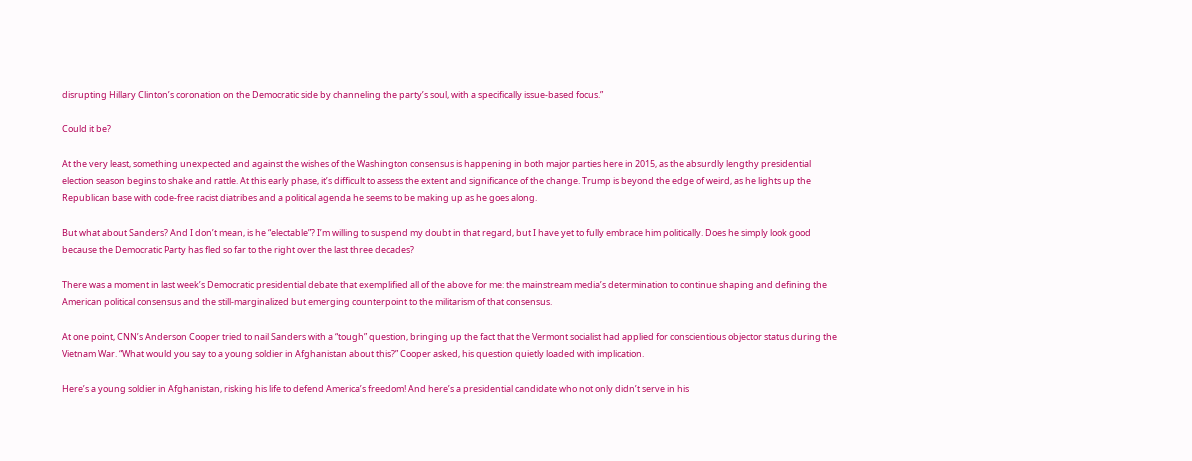disrupting Hillary Clinton’s coronation on the Democratic side by channeling the party’s soul, with a specifically issue-based focus.”

Could it be?

At the very least, something unexpected and against the wishes of the Washington consensus is happening in both major parties here in 2015, as the absurdly lengthy presidential election season begins to shake and rattle. At this early phase, it’s difficult to assess the extent and significance of the change. Trump is beyond the edge of weird, as he lights up the Republican base with code-free racist diatribes and a political agenda he seems to be making up as he goes along.

But what about Sanders? And I don’t mean, is he “electable”? I’m willing to suspend my doubt in that regard, but I have yet to fully embrace him politically. Does he simply look good because the Democratic Party has fled so far to the right over the last three decades?

There was a moment in last week’s Democratic presidential debate that exemplified all of the above for me: the mainstream media’s determination to continue shaping and defining the American political consensus and the still-marginalized but emerging counterpoint to the militarism of that consensus.

At one point, CNN’s Anderson Cooper tried to nail Sanders with a “tough” question, bringing up the fact that the Vermont socialist had applied for conscientious objector status during the Vietnam War. “What would you say to a young soldier in Afghanistan about this?” Cooper asked, his question quietly loaded with implication.

Here’s a young soldier in Afghanistan, risking his life to defend America’s freedom! And here’s a presidential candidate who not only didn’t serve in his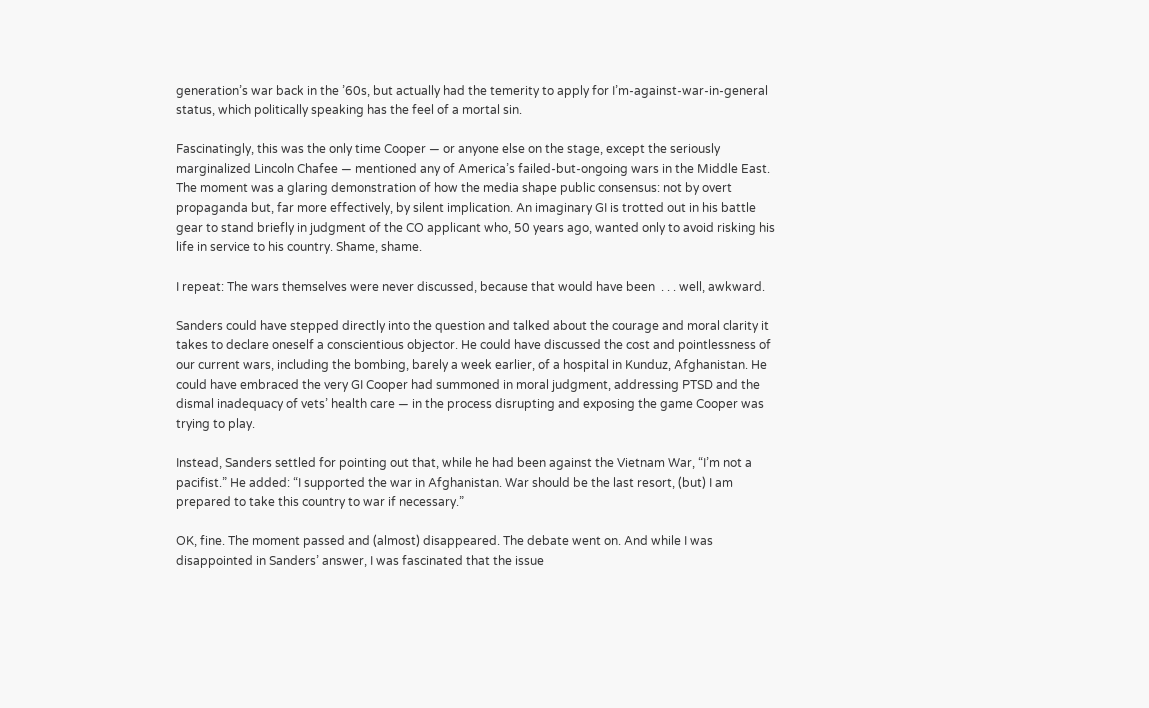generation’s war back in the ’60s, but actually had the temerity to apply for I’m-against-war-in-general status, which politically speaking has the feel of a mortal sin.

Fascinatingly, this was the only time Cooper — or anyone else on the stage, except the seriously marginalized Lincoln Chafee — mentioned any of America’s failed-but-ongoing wars in the Middle East. The moment was a glaring demonstration of how the media shape public consensus: not by overt propaganda but, far more effectively, by silent implication. An imaginary GI is trotted out in his battle gear to stand briefly in judgment of the CO applicant who, 50 years ago, wanted only to avoid risking his life in service to his country. Shame, shame.

I repeat: The wars themselves were never discussed, because that would have been  . . . well, awkward.

Sanders could have stepped directly into the question and talked about the courage and moral clarity it takes to declare oneself a conscientious objector. He could have discussed the cost and pointlessness of our current wars, including the bombing, barely a week earlier, of a hospital in Kunduz, Afghanistan. He could have embraced the very GI Cooper had summoned in moral judgment, addressing PTSD and the dismal inadequacy of vets’ health care — in the process disrupting and exposing the game Cooper was trying to play.

Instead, Sanders settled for pointing out that, while he had been against the Vietnam War, “I’m not a pacifist.” He added: “I supported the war in Afghanistan. War should be the last resort, (but) I am prepared to take this country to war if necessary.”

OK, fine. The moment passed and (almost) disappeared. The debate went on. And while I was disappointed in Sanders’ answer, I was fascinated that the issue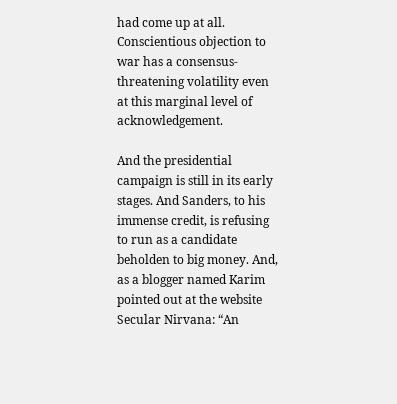had come up at all. Conscientious objection to war has a consensus-threatening volatility even at this marginal level of acknowledgement.

And the presidential campaign is still in its early stages. And Sanders, to his immense credit, is refusing to run as a candidate beholden to big money. And, as a blogger named Karim pointed out at the website Secular Nirvana: “An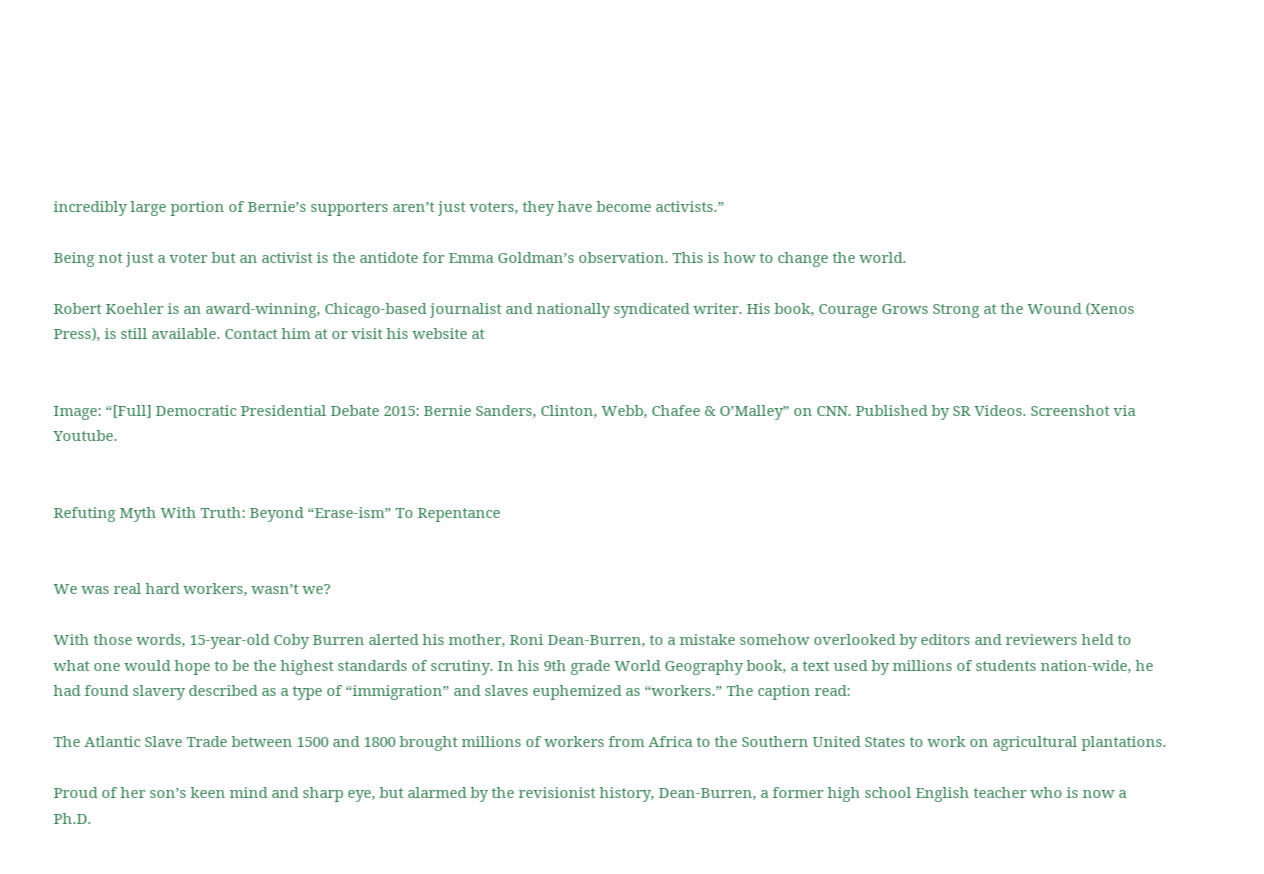incredibly large portion of Bernie’s supporters aren’t just voters, they have become activists.”

Being not just a voter but an activist is the antidote for Emma Goldman’s observation. This is how to change the world.

Robert Koehler is an award-winning, Chicago-based journalist and nationally syndicated writer. His book, Courage Grows Strong at the Wound (Xenos Press), is still available. Contact him at or visit his website at


Image: “[Full] Democratic Presidential Debate 2015: Bernie Sanders, Clinton, Webb, Chafee & O’Malley” on CNN. Published by SR Videos. Screenshot via Youtube.


Refuting Myth With Truth: Beyond “Erase-ism” To Repentance


We was real hard workers, wasn’t we?

With those words, 15-year-old Coby Burren alerted his mother, Roni Dean-Burren, to a mistake somehow overlooked by editors and reviewers held to what one would hope to be the highest standards of scrutiny. In his 9th grade World Geography book, a text used by millions of students nation-wide, he had found slavery described as a type of “immigration” and slaves euphemized as “workers.” The caption read:

The Atlantic Slave Trade between 1500 and 1800 brought millions of workers from Africa to the Southern United States to work on agricultural plantations.

Proud of her son’s keen mind and sharp eye, but alarmed by the revisionist history, Dean-Burren, a former high school English teacher who is now a Ph.D.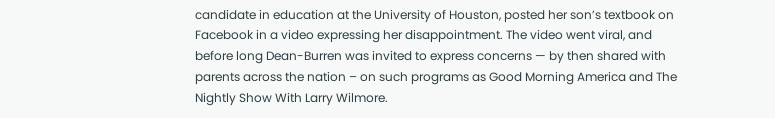candidate in education at the University of Houston, posted her son’s textbook on Facebook in a video expressing her disappointment. The video went viral, and before long Dean-Burren was invited to express concerns — by then shared with parents across the nation – on such programs as Good Morning America and The Nightly Show With Larry Wilmore.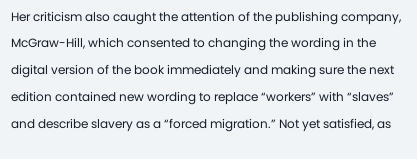Her criticism also caught the attention of the publishing company, McGraw-Hill, which consented to changing the wording in the digital version of the book immediately and making sure the next edition contained new wording to replace “workers” with “slaves” and describe slavery as a “forced migration.” Not yet satisfied, as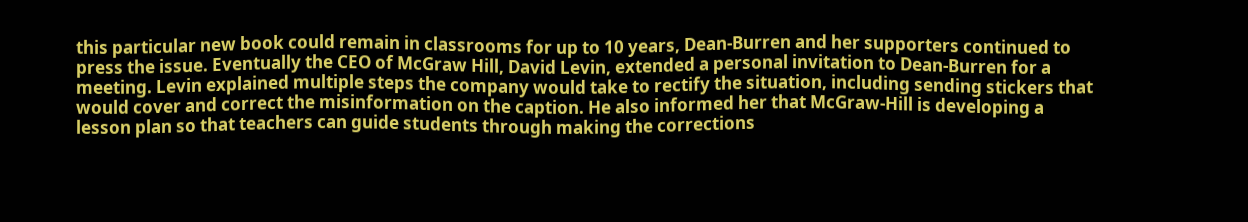this particular new book could remain in classrooms for up to 10 years, Dean-Burren and her supporters continued to press the issue. Eventually the CEO of McGraw Hill, David Levin, extended a personal invitation to Dean-Burren for a meeting. Levin explained multiple steps the company would take to rectify the situation, including sending stickers that would cover and correct the misinformation on the caption. He also informed her that McGraw-Hill is developing a lesson plan so that teachers can guide students through making the corrections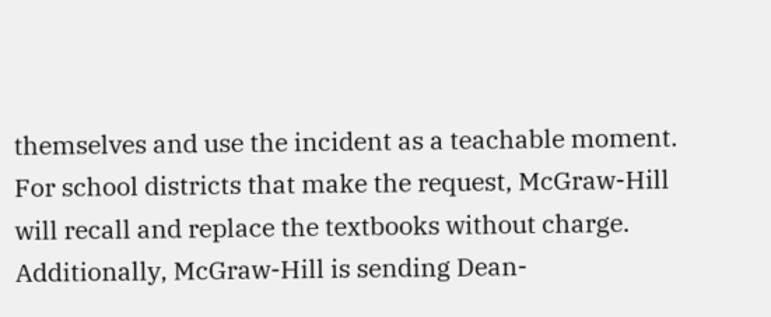themselves and use the incident as a teachable moment. For school districts that make the request, McGraw-Hill will recall and replace the textbooks without charge. Additionally, McGraw-Hill is sending Dean-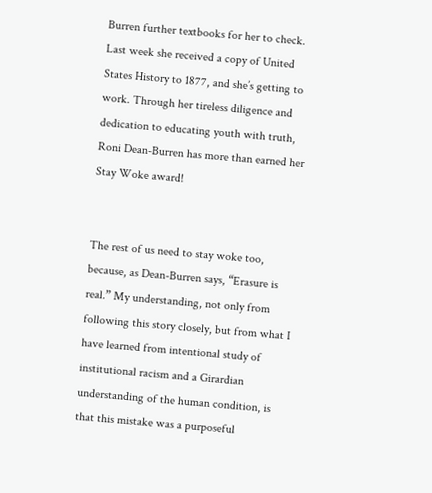Burren further textbooks for her to check. Last week she received a copy of United States History to 1877, and she’s getting to work. Through her tireless diligence and dedication to educating youth with truth, Roni Dean-Burren has more than earned her Stay Woke award!


The rest of us need to stay woke too, because, as Dean-Burren says, “Erasure is real.” My understanding, not only from following this story closely, but from what I have learned from intentional study of institutional racism and a Girardian understanding of the human condition, is that this mistake was a purposeful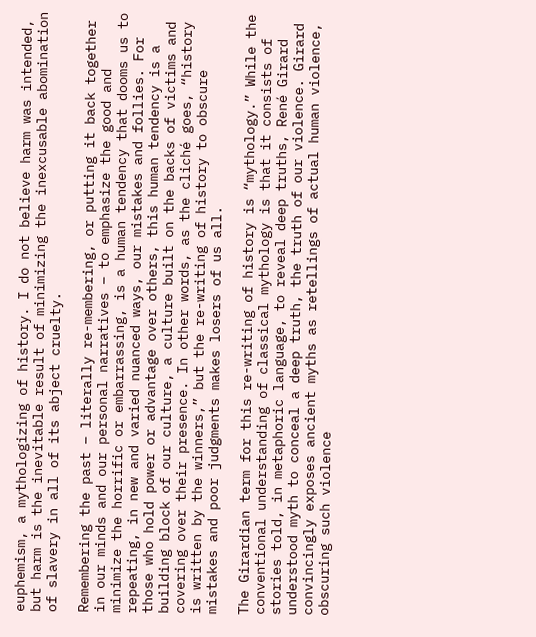euphemism, a mythologizing of history. I do not believe harm was intended, but harm is the inevitable result of minimizing the inexcusable abomination of slavery in all of its abject cruelty.

Remembering the past – literally re-membering, or putting it back together in our minds and our personal narratives – to emphasize the good and minimize the horrific or embarrassing, is a human tendency that dooms us to repeating, in new and varied nuanced ways, our mistakes and follies. For those who hold power or advantage over others, this human tendency is a building block of our culture, a culture built on the backs of victims and covering over their presence. In other words, as the cliché goes, “history is written by the winners,” but the re-writing of history to obscure mistakes and poor judgments makes losers of us all.

The Girardian term for this re-writing of history is “mythology.” While the conventional understanding of classical mythology is that it consists of stories told, in metaphoric language, to reveal deep truths, René Girard understood myth to conceal a deep truth, the truth of our violence. Girard convincingly exposes ancient myths as retellings of actual human violence, obscuring such violence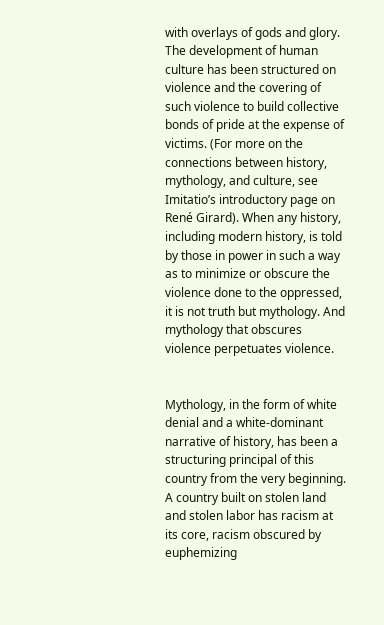with overlays of gods and glory. The development of human culture has been structured on violence and the covering of such violence to build collective bonds of pride at the expense of victims. (For more on the connections between history, mythology, and culture, see Imitatio’s introductory page on René Girard). When any history, including modern history, is told by those in power in such a way as to minimize or obscure the violence done to the oppressed, it is not truth but mythology. And mythology that obscures violence perpetuates violence.


Mythology, in the form of white denial and a white-dominant narrative of history, has been a structuring principal of this country from the very beginning. A country built on stolen land and stolen labor has racism at its core, racism obscured by euphemizing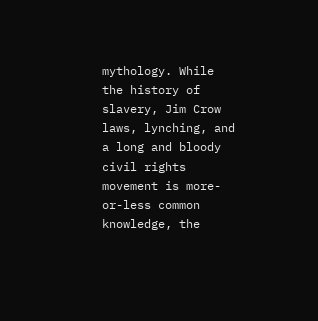mythology. While the history of slavery, Jim Crow laws, lynching, and a long and bloody civil rights movement is more-or-less common knowledge, the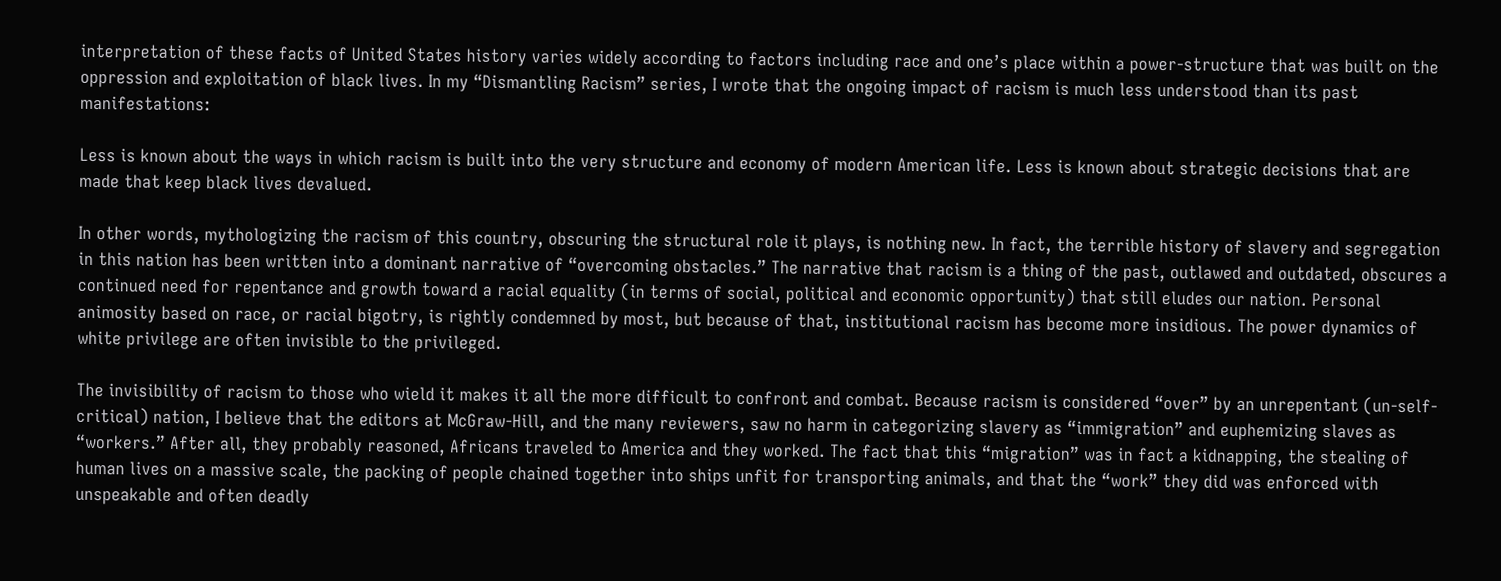interpretation of these facts of United States history varies widely according to factors including race and one’s place within a power-structure that was built on the oppression and exploitation of black lives. In my “Dismantling Racism” series, I wrote that the ongoing impact of racism is much less understood than its past manifestations:

Less is known about the ways in which racism is built into the very structure and economy of modern American life. Less is known about strategic decisions that are made that keep black lives devalued.

In other words, mythologizing the racism of this country, obscuring the structural role it plays, is nothing new. In fact, the terrible history of slavery and segregation in this nation has been written into a dominant narrative of “overcoming obstacles.” The narrative that racism is a thing of the past, outlawed and outdated, obscures a continued need for repentance and growth toward a racial equality (in terms of social, political and economic opportunity) that still eludes our nation. Personal animosity based on race, or racial bigotry, is rightly condemned by most, but because of that, institutional racism has become more insidious. The power dynamics of white privilege are often invisible to the privileged.

The invisibility of racism to those who wield it makes it all the more difficult to confront and combat. Because racism is considered “over” by an unrepentant (un-self-critical) nation, I believe that the editors at McGraw-Hill, and the many reviewers, saw no harm in categorizing slavery as “immigration” and euphemizing slaves as “workers.” After all, they probably reasoned, Africans traveled to America and they worked. The fact that this “migration” was in fact a kidnapping, the stealing of human lives on a massive scale, the packing of people chained together into ships unfit for transporting animals, and that the “work” they did was enforced with unspeakable and often deadly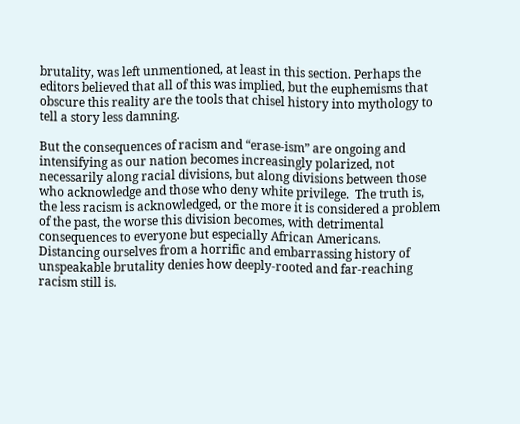brutality, was left unmentioned, at least in this section. Perhaps the editors believed that all of this was implied, but the euphemisms that obscure this reality are the tools that chisel history into mythology to tell a story less damning.

But the consequences of racism and “erase-ism” are ongoing and intensifying as our nation becomes increasingly polarized, not necessarily along racial divisions, but along divisions between those who acknowledge and those who deny white privilege.  The truth is, the less racism is acknowledged, or the more it is considered a problem of the past, the worse this division becomes, with detrimental consequences to everyone but especially African Americans. Distancing ourselves from a horrific and embarrassing history of unspeakable brutality denies how deeply-rooted and far-reaching racism still is.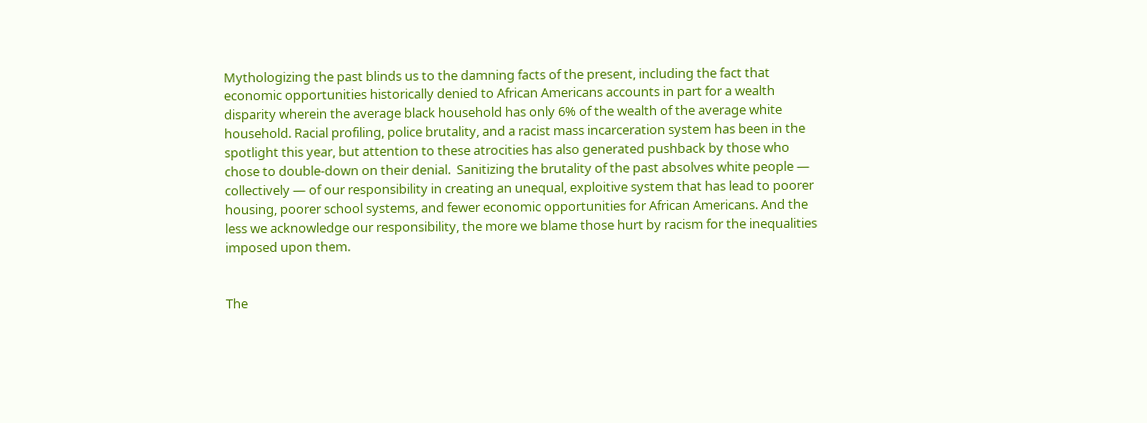Mythologizing the past blinds us to the damning facts of the present, including the fact that economic opportunities historically denied to African Americans accounts in part for a wealth disparity wherein the average black household has only 6% of the wealth of the average white household. Racial profiling, police brutality, and a racist mass incarceration system has been in the spotlight this year, but attention to these atrocities has also generated pushback by those who chose to double-down on their denial.  Sanitizing the brutality of the past absolves white people — collectively — of our responsibility in creating an unequal, exploitive system that has lead to poorer housing, poorer school systems, and fewer economic opportunities for African Americans. And the less we acknowledge our responsibility, the more we blame those hurt by racism for the inequalities imposed upon them.


The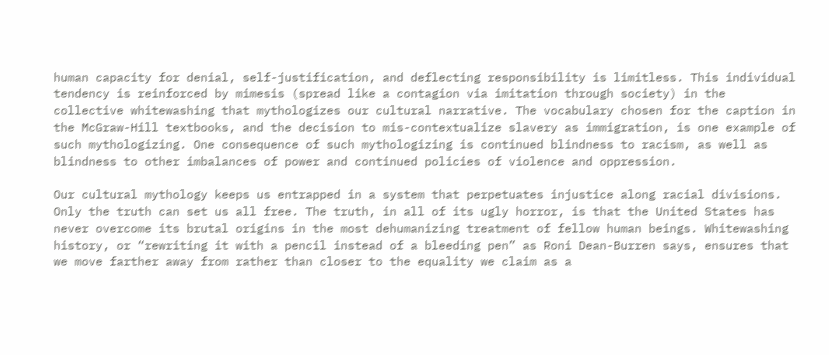human capacity for denial, self-justification, and deflecting responsibility is limitless. This individual tendency is reinforced by mimesis (spread like a contagion via imitation through society) in the collective whitewashing that mythologizes our cultural narrative. The vocabulary chosen for the caption in the McGraw-Hill textbooks, and the decision to mis-contextualize slavery as immigration, is one example of such mythologizing. One consequence of such mythologizing is continued blindness to racism, as well as blindness to other imbalances of power and continued policies of violence and oppression.

Our cultural mythology keeps us entrapped in a system that perpetuates injustice along racial divisions. Only the truth can set us all free. The truth, in all of its ugly horror, is that the United States has never overcome its brutal origins in the most dehumanizing treatment of fellow human beings. Whitewashing history, or “rewriting it with a pencil instead of a bleeding pen” as Roni Dean-Burren says, ensures that we move farther away from rather than closer to the equality we claim as a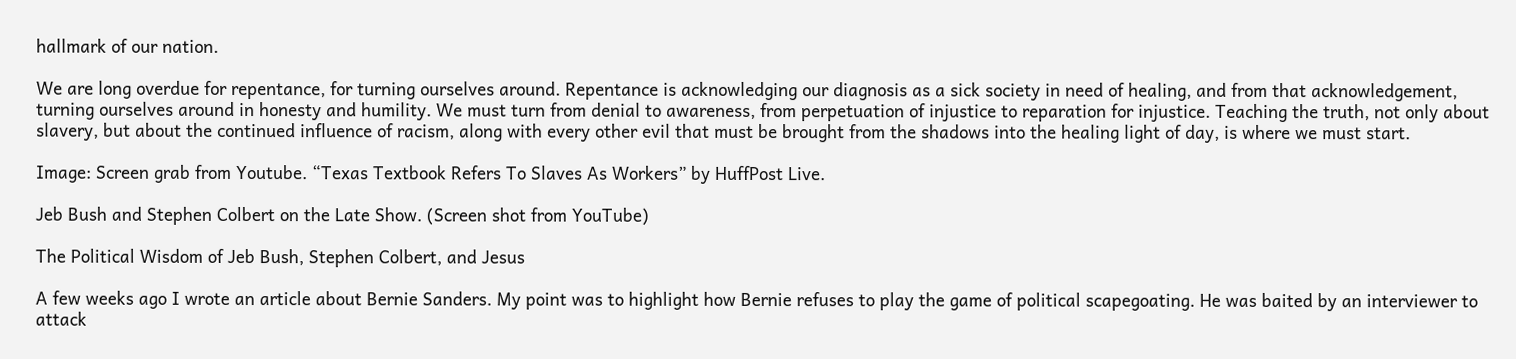hallmark of our nation.

We are long overdue for repentance, for turning ourselves around. Repentance is acknowledging our diagnosis as a sick society in need of healing, and from that acknowledgement, turning ourselves around in honesty and humility. We must turn from denial to awareness, from perpetuation of injustice to reparation for injustice. Teaching the truth, not only about slavery, but about the continued influence of racism, along with every other evil that must be brought from the shadows into the healing light of day, is where we must start.

Image: Screen grab from Youtube. “Texas Textbook Refers To Slaves As Workers” by HuffPost Live.

Jeb Bush and Stephen Colbert on the Late Show. (Screen shot from YouTube)

The Political Wisdom of Jeb Bush, Stephen Colbert, and Jesus

A few weeks ago I wrote an article about Bernie Sanders. My point was to highlight how Bernie refuses to play the game of political scapegoating. He was baited by an interviewer to attack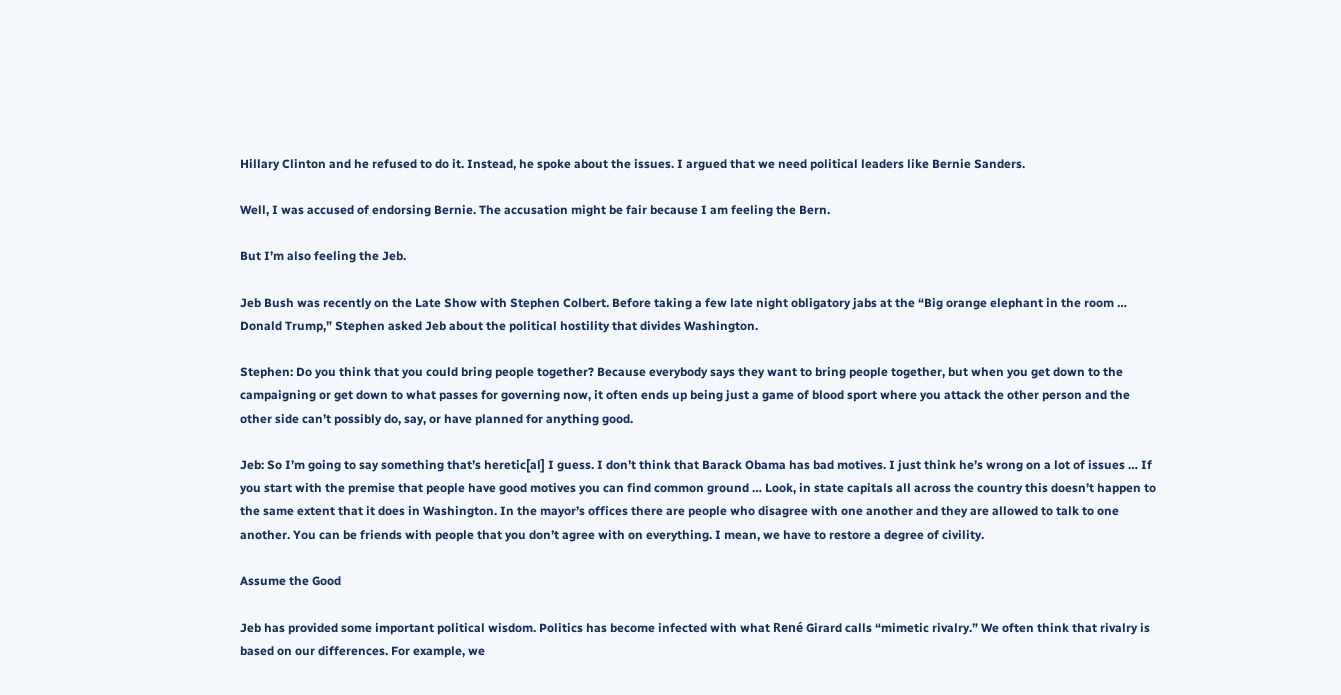Hillary Clinton and he refused to do it. Instead, he spoke about the issues. I argued that we need political leaders like Bernie Sanders.

Well, I was accused of endorsing Bernie. The accusation might be fair because I am feeling the Bern.

But I’m also feeling the Jeb.

Jeb Bush was recently on the Late Show with Stephen Colbert. Before taking a few late night obligatory jabs at the “Big orange elephant in the room … Donald Trump,” Stephen asked Jeb about the political hostility that divides Washington.

Stephen: Do you think that you could bring people together? Because everybody says they want to bring people together, but when you get down to the campaigning or get down to what passes for governing now, it often ends up being just a game of blood sport where you attack the other person and the other side can’t possibly do, say, or have planned for anything good.

Jeb: So I’m going to say something that’s heretic[al] I guess. I don’t think that Barack Obama has bad motives. I just think he’s wrong on a lot of issues … If you start with the premise that people have good motives you can find common ground … Look, in state capitals all across the country this doesn’t happen to the same extent that it does in Washington. In the mayor’s offices there are people who disagree with one another and they are allowed to talk to one another. You can be friends with people that you don’t agree with on everything. I mean, we have to restore a degree of civility.

Assume the Good

Jeb has provided some important political wisdom. Politics has become infected with what René Girard calls “mimetic rivalry.” We often think that rivalry is based on our differences. For example, we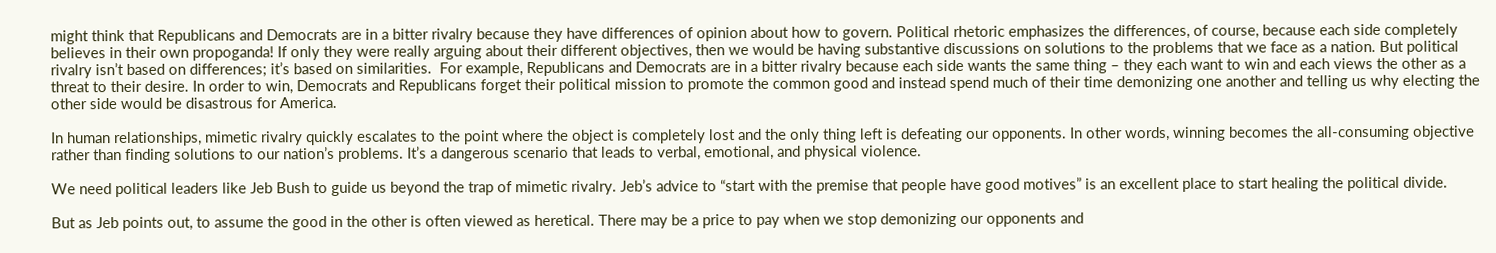might think that Republicans and Democrats are in a bitter rivalry because they have differences of opinion about how to govern. Political rhetoric emphasizes the differences, of course, because each side completely believes in their own propoganda! If only they were really arguing about their different objectives, then we would be having substantive discussions on solutions to the problems that we face as a nation. But political rivalry isn’t based on differences; it’s based on similarities.  For example, Republicans and Democrats are in a bitter rivalry because each side wants the same thing – they each want to win and each views the other as a threat to their desire. In order to win, Democrats and Republicans forget their political mission to promote the common good and instead spend much of their time demonizing one another and telling us why electing the other side would be disastrous for America.

In human relationships, mimetic rivalry quickly escalates to the point where the object is completely lost and the only thing left is defeating our opponents. In other words, winning becomes the all-consuming objective rather than finding solutions to our nation’s problems. It’s a dangerous scenario that leads to verbal, emotional, and physical violence.

We need political leaders like Jeb Bush to guide us beyond the trap of mimetic rivalry. Jeb’s advice to “start with the premise that people have good motives” is an excellent place to start healing the political divide.

But as Jeb points out, to assume the good in the other is often viewed as heretical. There may be a price to pay when we stop demonizing our opponents and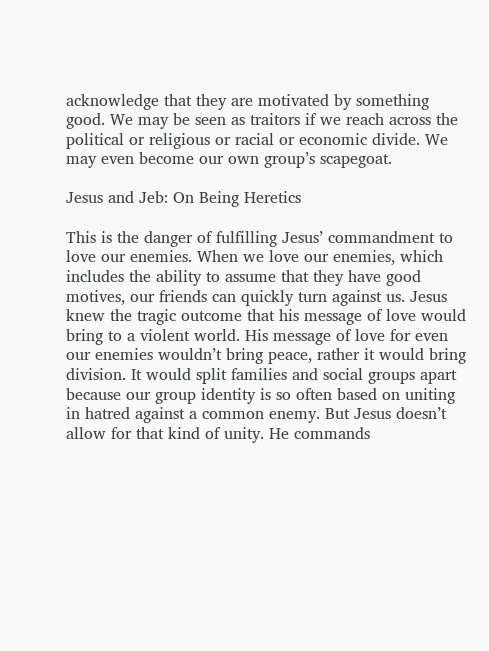acknowledge that they are motivated by something good. We may be seen as traitors if we reach across the political or religious or racial or economic divide. We may even become our own group’s scapegoat.

Jesus and Jeb: On Being Heretics

This is the danger of fulfilling Jesus’ commandment to love our enemies. When we love our enemies, which includes the ability to assume that they have good motives, our friends can quickly turn against us. Jesus knew the tragic outcome that his message of love would bring to a violent world. His message of love for even our enemies wouldn’t bring peace, rather it would bring division. It would split families and social groups apart because our group identity is so often based on uniting in hatred against a common enemy. But Jesus doesn’t allow for that kind of unity. He commands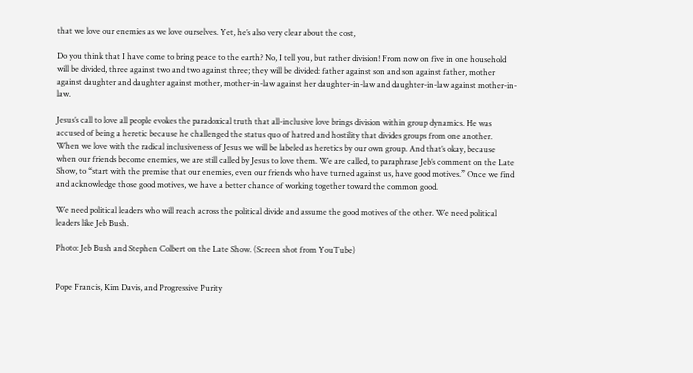that we love our enemies as we love ourselves. Yet, he’s also very clear about the cost,

Do you think that I have come to bring peace to the earth? No, I tell you, but rather division! From now on five in one household will be divided, three against two and two against three; they will be divided: father against son and son against father, mother against daughter and daughter against mother, mother-in-law against her daughter-in-law and daughter-in-law against mother-in-law.

Jesus’s call to love all people evokes the paradoxical truth that all-inclusive love brings division within group dynamics. He was accused of being a heretic because he challenged the status quo of hatred and hostility that divides groups from one another. When we love with the radical inclusiveness of Jesus we will be labeled as heretics by our own group. And that’s okay, because when our friends become enemies, we are still called by Jesus to love them. We are called, to paraphrase Jeb’s comment on the Late Show, to “start with the premise that our enemies, even our friends who have turned against us, have good motives.” Once we find and acknowledge those good motives, we have a better chance of working together toward the common good.

We need political leaders who will reach across the political divide and assume the good motives of the other. We need political leaders like Jeb Bush.

Photo: Jeb Bush and Stephen Colbert on the Late Show. (Screen shot from YouTube)


Pope Francis, Kim Davis, and Progressive Purity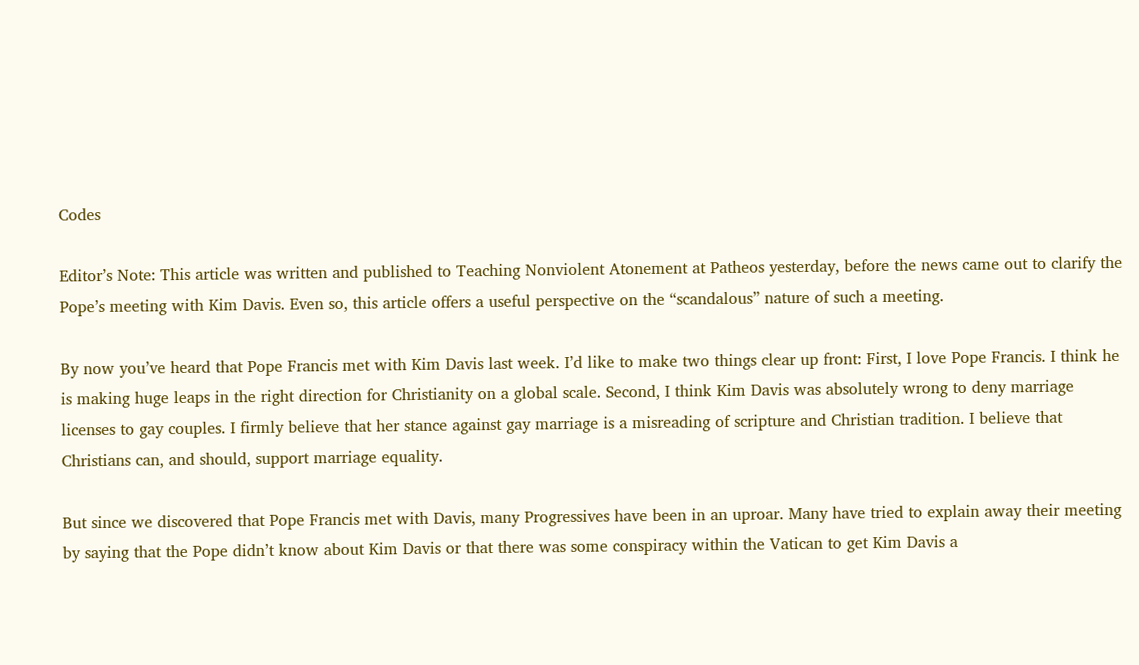Codes

Editor’s Note: This article was written and published to Teaching Nonviolent Atonement at Patheos yesterday, before the news came out to clarify the Pope’s meeting with Kim Davis. Even so, this article offers a useful perspective on the “scandalous” nature of such a meeting.

By now you’ve heard that Pope Francis met with Kim Davis last week. I’d like to make two things clear up front: First, I love Pope Francis. I think he is making huge leaps in the right direction for Christianity on a global scale. Second, I think Kim Davis was absolutely wrong to deny marriage licenses to gay couples. I firmly believe that her stance against gay marriage is a misreading of scripture and Christian tradition. I believe that Christians can, and should, support marriage equality.

But since we discovered that Pope Francis met with Davis, many Progressives have been in an uproar. Many have tried to explain away their meeting by saying that the Pope didn’t know about Kim Davis or that there was some conspiracy within the Vatican to get Kim Davis a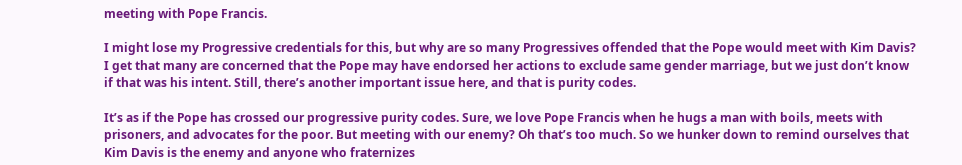meeting with Pope Francis.

I might lose my Progressive credentials for this, but why are so many Progressives offended that the Pope would meet with Kim Davis? I get that many are concerned that the Pope may have endorsed her actions to exclude same gender marriage, but we just don’t know if that was his intent. Still, there’s another important issue here, and that is purity codes.

It’s as if the Pope has crossed our progressive purity codes. Sure, we love Pope Francis when he hugs a man with boils, meets with prisoners, and advocates for the poor. But meeting with our enemy? Oh that’s too much. So we hunker down to remind ourselves that Kim Davis is the enemy and anyone who fraternizes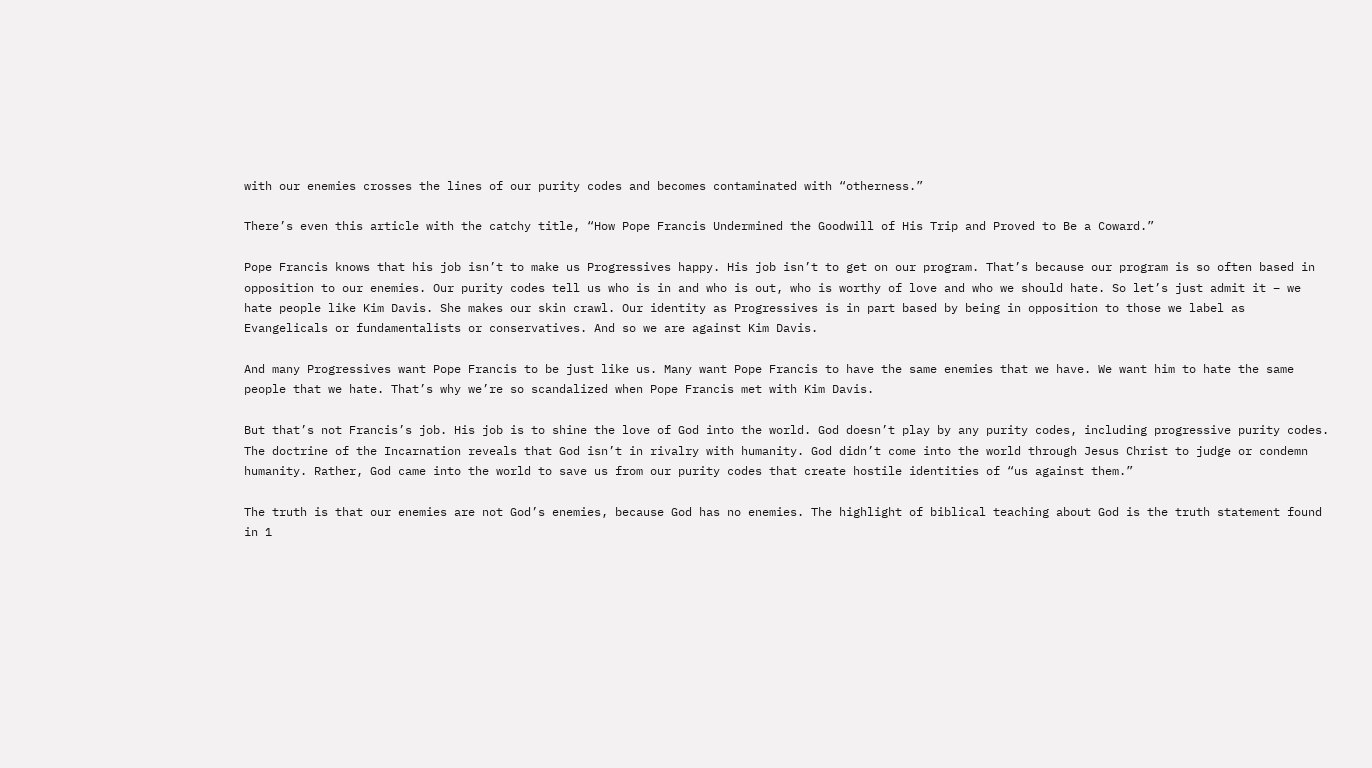with our enemies crosses the lines of our purity codes and becomes contaminated with “otherness.”

There’s even this article with the catchy title, “How Pope Francis Undermined the Goodwill of His Trip and Proved to Be a Coward.”

Pope Francis knows that his job isn’t to make us Progressives happy. His job isn’t to get on our program. That’s because our program is so often based in opposition to our enemies. Our purity codes tell us who is in and who is out, who is worthy of love and who we should hate. So let’s just admit it – we hate people like Kim Davis. She makes our skin crawl. Our identity as Progressives is in part based by being in opposition to those we label as Evangelicals or fundamentalists or conservatives. And so we are against Kim Davis.

And many Progressives want Pope Francis to be just like us. Many want Pope Francis to have the same enemies that we have. We want him to hate the same people that we hate. That’s why we’re so scandalized when Pope Francis met with Kim Davis.

But that’s not Francis’s job. His job is to shine the love of God into the world. God doesn’t play by any purity codes, including progressive purity codes. The doctrine of the Incarnation reveals that God isn’t in rivalry with humanity. God didn’t come into the world through Jesus Christ to judge or condemn humanity. Rather, God came into the world to save us from our purity codes that create hostile identities of “us against them.”

The truth is that our enemies are not God’s enemies, because God has no enemies. The highlight of biblical teaching about God is the truth statement found in 1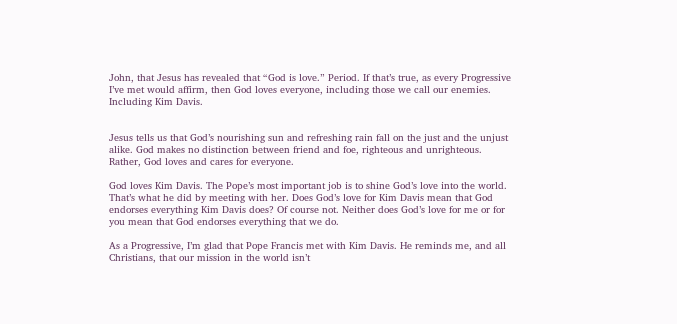John, that Jesus has revealed that “God is love.” Period. If that’s true, as every Progressive I’ve met would affirm, then God loves everyone, including those we call our enemies. Including Kim Davis.


Jesus tells us that God’s nourishing sun and refreshing rain fall on the just and the unjust alike. God makes no distinction between friend and foe, righteous and unrighteous. Rather, God loves and cares for everyone.

God loves Kim Davis. The Pope’s most important job is to shine God’s love into the world. That’s what he did by meeting with her. Does God’s love for Kim Davis mean that God endorses everything Kim Davis does? Of course not. Neither does God’s love for me or for you mean that God endorses everything that we do.

As a Progressive, I’m glad that Pope Francis met with Kim Davis. He reminds me, and all Christians, that our mission in the world isn’t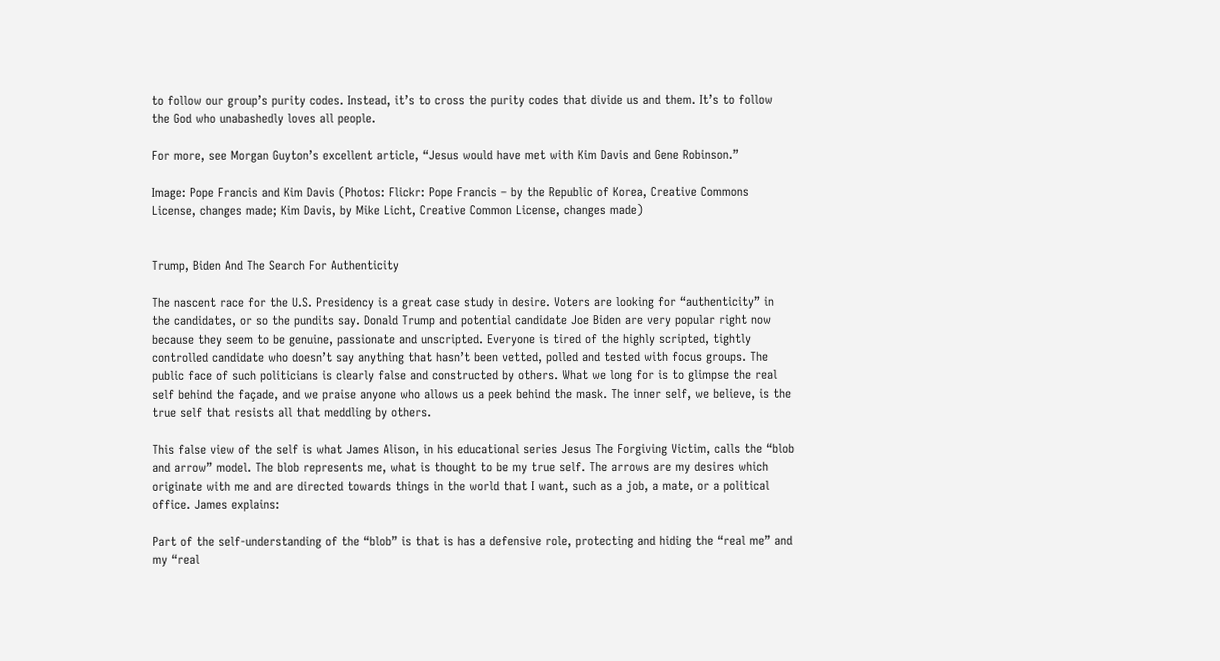to follow our group’s purity codes. Instead, it’s to cross the purity codes that divide us and them. It’s to follow the God who unabashedly loves all people.

For more, see Morgan Guyton’s excellent article, “Jesus would have met with Kim Davis and Gene Robinson.”

Image: Pope Francis and Kim Davis (Photos: Flickr: Pope Francis – by the Republic of Korea, Creative Commons License, changes made; Kim Davis, by Mike Licht, Creative Common License, changes made)


Trump, Biden And The Search For Authenticity

The nascent race for the U.S. Presidency is a great case study in desire. Voters are looking for “authenticity” in the candidates, or so the pundits say. Donald Trump and potential candidate Joe Biden are very popular right now because they seem to be genuine, passionate and unscripted. Everyone is tired of the highly scripted, tightly controlled candidate who doesn’t say anything that hasn’t been vetted, polled and tested with focus groups. The public face of such politicians is clearly false and constructed by others. What we long for is to glimpse the real self behind the façade, and we praise anyone who allows us a peek behind the mask. The inner self, we believe, is the true self that resists all that meddling by others.

This false view of the self is what James Alison, in his educational series Jesus The Forgiving Victim, calls the “blob and arrow” model. The blob represents me, what is thought to be my true self. The arrows are my desires which originate with me and are directed towards things in the world that I want, such as a job, a mate, or a political office. James explains:

Part of the self-understanding of the “blob” is that is has a defensive role, protecting and hiding the “real me” and my “real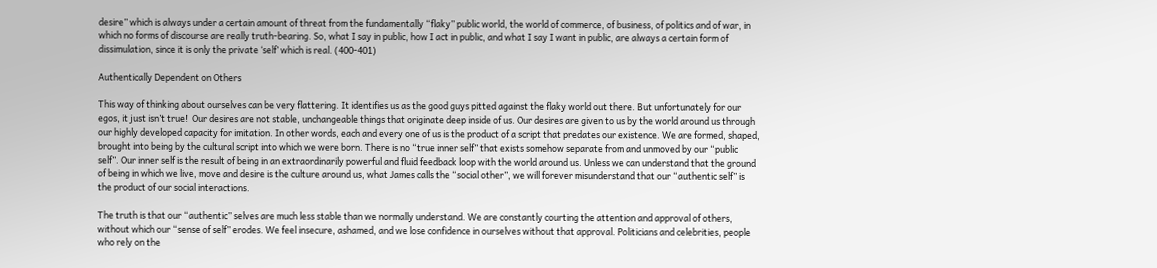desire” which is always under a certain amount of threat from the fundamentally “flaky” public world, the world of commerce, of business, of politics and of war, in which no forms of discourse are really truth-bearing. So, what I say in public, how I act in public, and what I say I want in public, are always a certain form of dissimulation, since it is only the private ‘self’ which is real. (400-401)

Authentically Dependent on Others

This way of thinking about ourselves can be very flattering. It identifies us as the good guys pitted against the flaky world out there. But unfortunately for our egos, it just isn’t true!  Our desires are not stable, unchangeable things that originate deep inside of us. Our desires are given to us by the world around us through our highly developed capacity for imitation. In other words, each and every one of us is the product of a script that predates our existence. We are formed, shaped, brought into being by the cultural script into which we were born. There is no “true inner self” that exists somehow separate from and unmoved by our “public self”. Our inner self is the result of being in an extraordinarily powerful and fluid feedback loop with the world around us. Unless we can understand that the ground of being in which we live, move and desire is the culture around us, what James calls the “social other”, we will forever misunderstand that our “authentic self” is the product of our social interactions.

The truth is that our “authentic” selves are much less stable than we normally understand. We are constantly courting the attention and approval of others, without which our “sense of self” erodes. We feel insecure, ashamed, and we lose confidence in ourselves without that approval. Politicians and celebrities, people who rely on the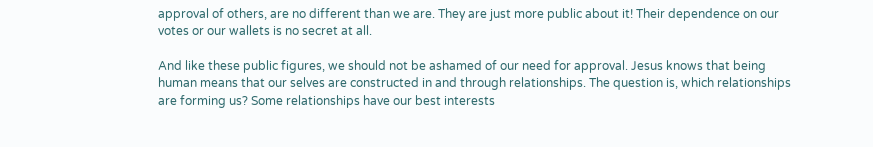approval of others, are no different than we are. They are just more public about it! Their dependence on our votes or our wallets is no secret at all.

And like these public figures, we should not be ashamed of our need for approval. Jesus knows that being human means that our selves are constructed in and through relationships. The question is, which relationships are forming us? Some relationships have our best interests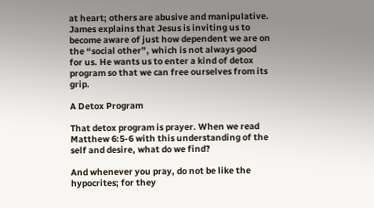at heart; others are abusive and manipulative. James explains that Jesus is inviting us to become aware of just how dependent we are on the “social other”, which is not always good for us. He wants us to enter a kind of detox program so that we can free ourselves from its grip.

A Detox Program

That detox program is prayer. When we read Matthew 6:5-6 with this understanding of the self and desire, what do we find?

And whenever you pray, do not be like the hypocrites; for they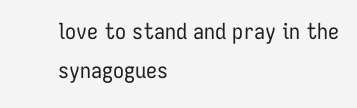love to stand and pray in the synagogues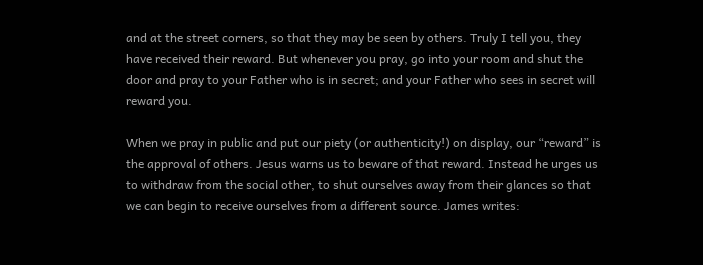and at the street corners, so that they may be seen by others. Truly I tell you, they have received their reward. But whenever you pray, go into your room and shut the door and pray to your Father who is in secret; and your Father who sees in secret will reward you.

When we pray in public and put our piety (or authenticity!) on display, our “reward” is the approval of others. Jesus warns us to beware of that reward. Instead he urges us to withdraw from the social other, to shut ourselves away from their glances so that we can begin to receive ourselves from a different source. James writes: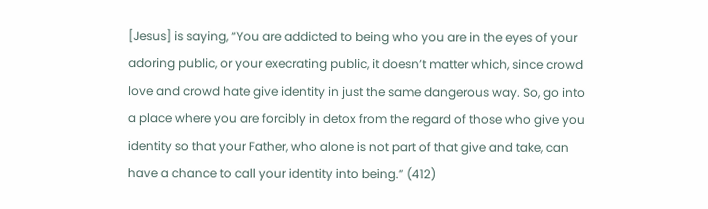[Jesus] is saying, “You are addicted to being who you are in the eyes of your adoring public, or your execrating public, it doesn’t matter which, since crowd love and crowd hate give identity in just the same dangerous way. So, go into a place where you are forcibly in detox from the regard of those who give you identity so that your Father, who alone is not part of that give and take, can have a chance to call your identity into being.” (412)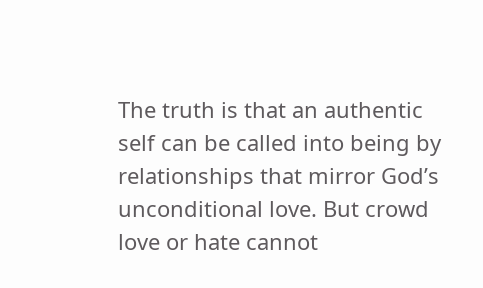The truth is that an authentic self can be called into being by relationships that mirror God’s unconditional love. But crowd love or hate cannot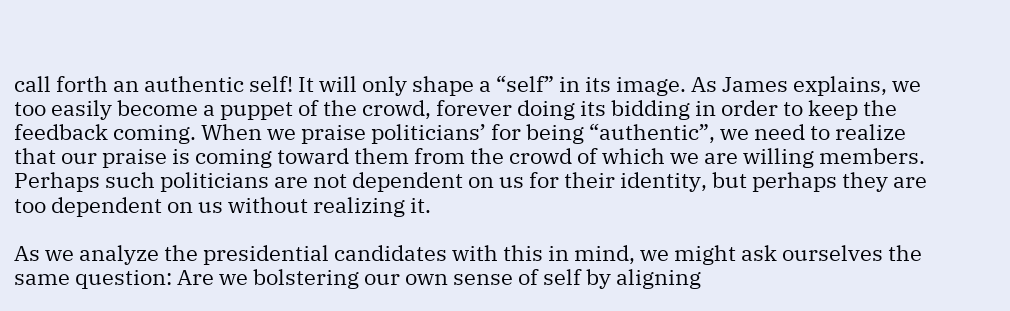call forth an authentic self! It will only shape a “self” in its image. As James explains, we too easily become a puppet of the crowd, forever doing its bidding in order to keep the feedback coming. When we praise politicians’ for being “authentic”, we need to realize that our praise is coming toward them from the crowd of which we are willing members. Perhaps such politicians are not dependent on us for their identity, but perhaps they are too dependent on us without realizing it.

As we analyze the presidential candidates with this in mind, we might ask ourselves the same question: Are we bolstering our own sense of self by aligning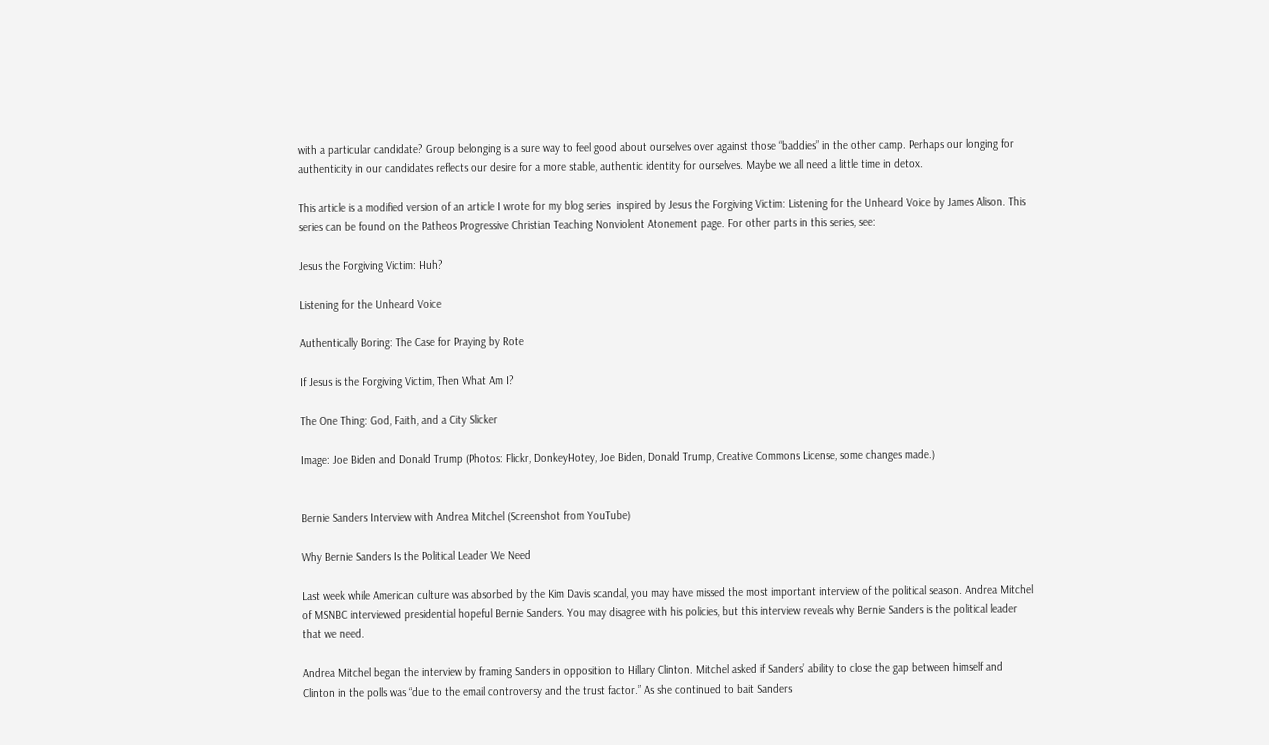with a particular candidate? Group belonging is a sure way to feel good about ourselves over against those “baddies” in the other camp. Perhaps our longing for authenticity in our candidates reflects our desire for a more stable, authentic identity for ourselves. Maybe we all need a little time in detox.

This article is a modified version of an article I wrote for my blog series  inspired by Jesus the Forgiving Victim: Listening for the Unheard Voice by James Alison. This series can be found on the Patheos Progressive Christian Teaching Nonviolent Atonement page. For other parts in this series, see:

Jesus the Forgiving Victim: Huh?

Listening for the Unheard Voice

Authentically Boring: The Case for Praying by Rote

If Jesus is the Forgiving Victim, Then What Am I?

The One Thing: God, Faith, and a City Slicker

Image: Joe Biden and Donald Trump (Photos: Flickr, DonkeyHotey, Joe Biden, Donald Trump, Creative Commons License, some changes made.)


Bernie Sanders Interview with Andrea Mitchel (Screenshot from YouTube)

Why Bernie Sanders Is the Political Leader We Need

Last week while American culture was absorbed by the Kim Davis scandal, you may have missed the most important interview of the political season. Andrea Mitchel of MSNBC interviewed presidential hopeful Bernie Sanders. You may disagree with his policies, but this interview reveals why Bernie Sanders is the political leader that we need.

Andrea Mitchel began the interview by framing Sanders in opposition to Hillary Clinton. Mitchel asked if Sanders’ ability to close the gap between himself and Clinton in the polls was “due to the email controversy and the trust factor.” As she continued to bait Sanders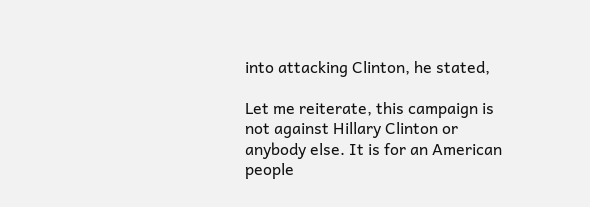into attacking Clinton, he stated,

Let me reiterate, this campaign is not against Hillary Clinton or anybody else. It is for an American people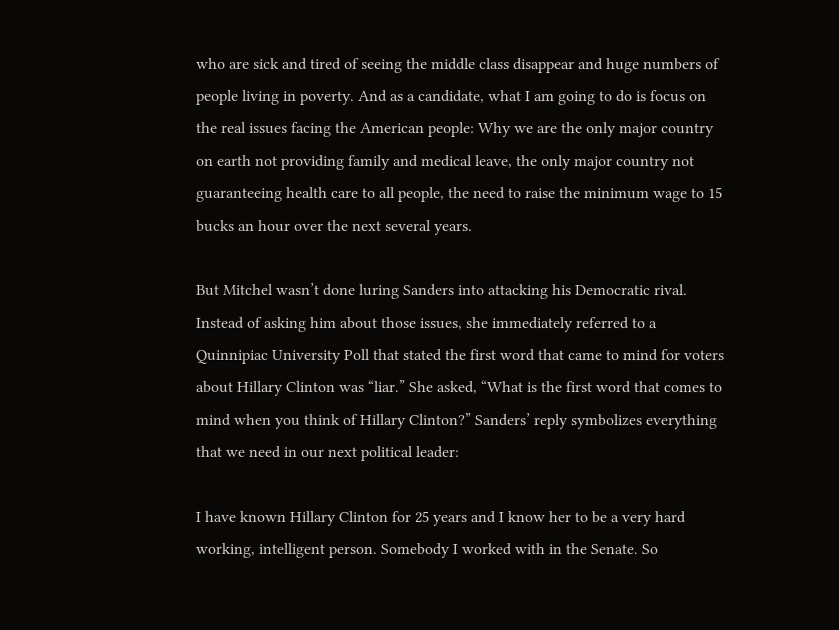who are sick and tired of seeing the middle class disappear and huge numbers of people living in poverty. And as a candidate, what I am going to do is focus on the real issues facing the American people: Why we are the only major country on earth not providing family and medical leave, the only major country not guaranteeing health care to all people, the need to raise the minimum wage to 15 bucks an hour over the next several years.

But Mitchel wasn’t done luring Sanders into attacking his Democratic rival. Instead of asking him about those issues, she immediately referred to a Quinnipiac University Poll that stated the first word that came to mind for voters about Hillary Clinton was “liar.” She asked, “What is the first word that comes to mind when you think of Hillary Clinton?” Sanders’ reply symbolizes everything that we need in our next political leader:

I have known Hillary Clinton for 25 years and I know her to be a very hard working, intelligent person. Somebody I worked with in the Senate. So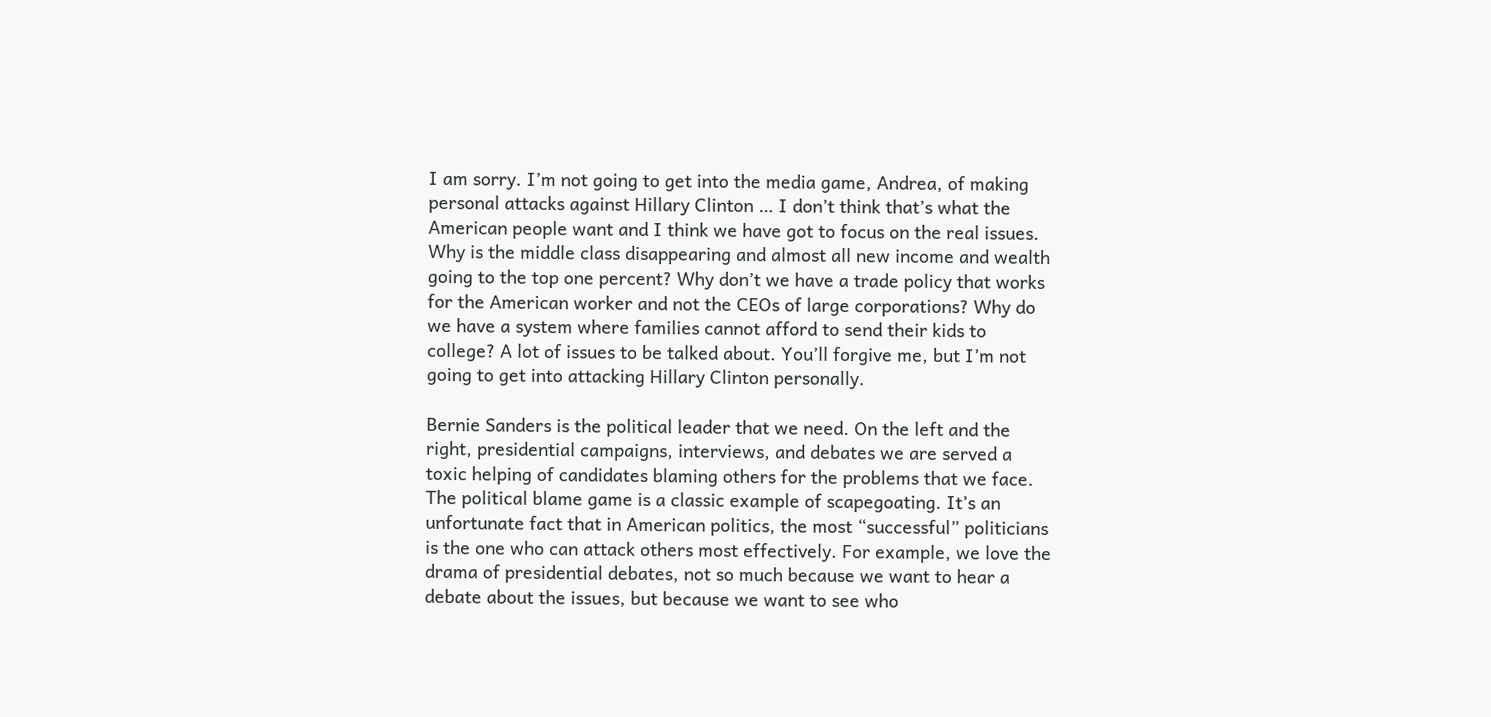I am sorry. I’m not going to get into the media game, Andrea, of making personal attacks against Hillary Clinton … I don’t think that’s what the American people want and I think we have got to focus on the real issues. Why is the middle class disappearing and almost all new income and wealth going to the top one percent? Why don’t we have a trade policy that works for the American worker and not the CEOs of large corporations? Why do we have a system where families cannot afford to send their kids to college? A lot of issues to be talked about. You’ll forgive me, but I’m not going to get into attacking Hillary Clinton personally.

Bernie Sanders is the political leader that we need. On the left and the right, presidential campaigns, interviews, and debates we are served a toxic helping of candidates blaming others for the problems that we face. The political blame game is a classic example of scapegoating. It’s an unfortunate fact that in American politics, the most “successful” politicians is the one who can attack others most effectively. For example, we love the drama of presidential debates, not so much because we want to hear a debate about the issues, but because we want to see who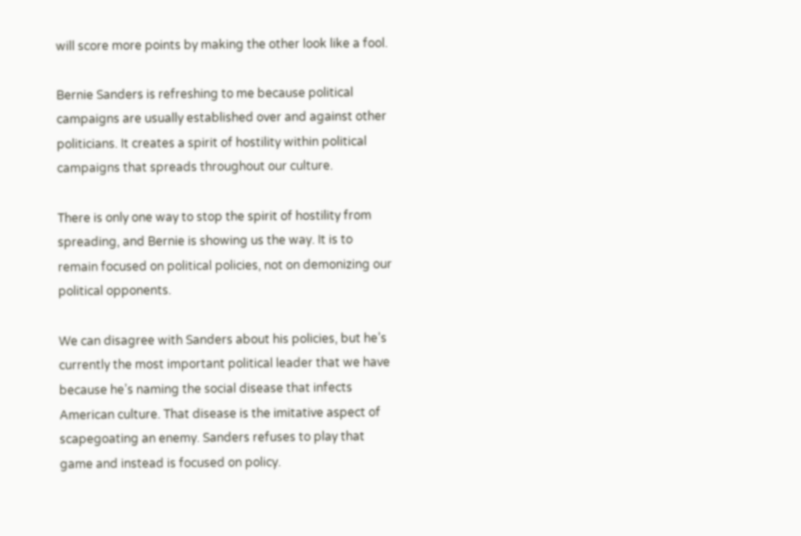will score more points by making the other look like a fool.

Bernie Sanders is refreshing to me because political campaigns are usually established over and against other politicians. It creates a spirit of hostility within political campaigns that spreads throughout our culture.

There is only one way to stop the spirit of hostility from spreading, and Bernie is showing us the way. It is to remain focused on political policies, not on demonizing our political opponents.

We can disagree with Sanders about his policies, but he’s currently the most important political leader that we have because he’s naming the social disease that infects American culture. That disease is the imitative aspect of scapegoating an enemy. Sanders refuses to play that game and instead is focused on policy.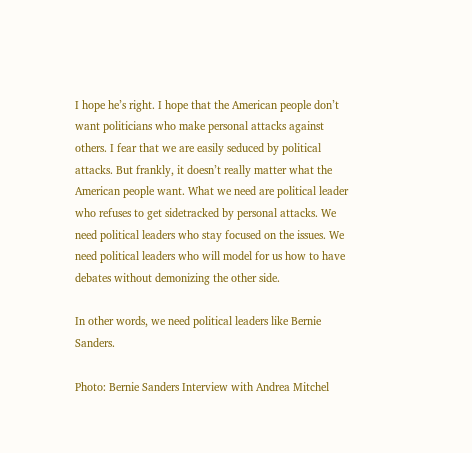I hope he’s right. I hope that the American people don’t want politicians who make personal attacks against others. I fear that we are easily seduced by political attacks. But frankly, it doesn’t really matter what the American people want. What we need are political leader who refuses to get sidetracked by personal attacks. We need political leaders who stay focused on the issues. We need political leaders who will model for us how to have debates without demonizing the other side.

In other words, we need political leaders like Bernie Sanders.

Photo: Bernie Sanders Interview with Andrea Mitchel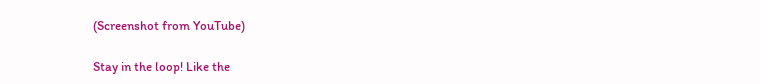(Screenshot from YouTube)

Stay in the loop! Like the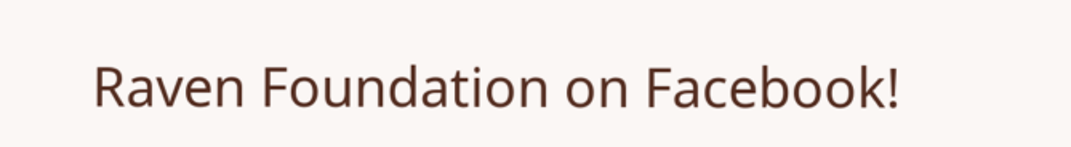Raven Foundation on Facebook!